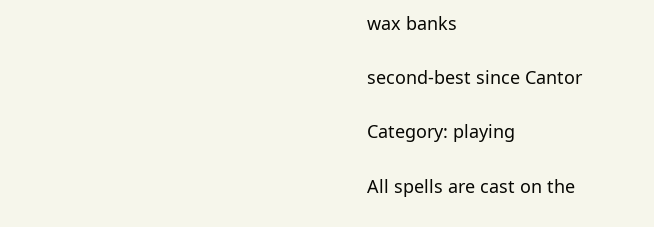wax banks

second-best since Cantor

Category: playing

All spells are cast on the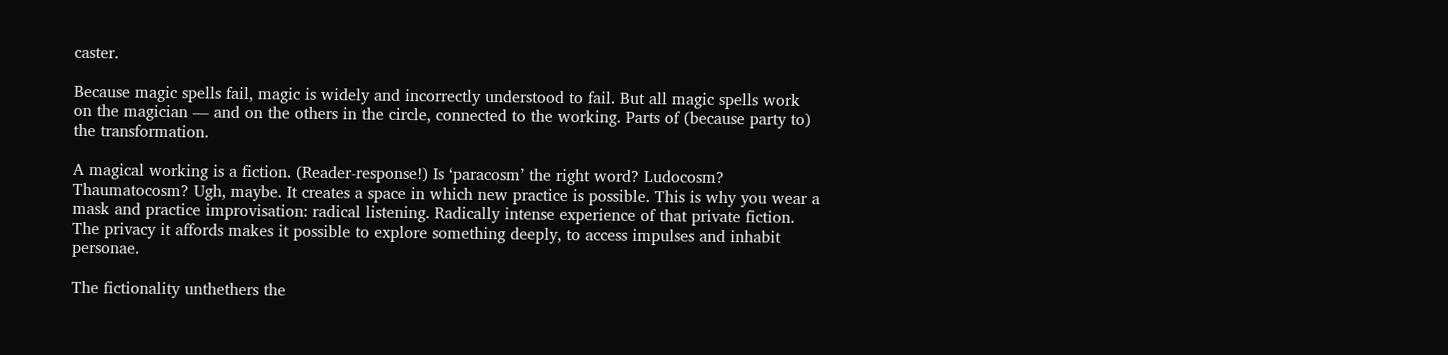caster.

Because magic spells fail, magic is widely and incorrectly understood to fail. But all magic spells work on the magician — and on the others in the circle, connected to the working. Parts of (because party to) the transformation.

A magical working is a fiction. (Reader-response!) Is ‘paracosm’ the right word? Ludocosm? Thaumatocosm? Ugh, maybe. It creates a space in which new practice is possible. This is why you wear a mask and practice improvisation: radical listening. Radically intense experience of that private fiction. The privacy it affords makes it possible to explore something deeply, to access impulses and inhabit personae.

The fictionality unthethers the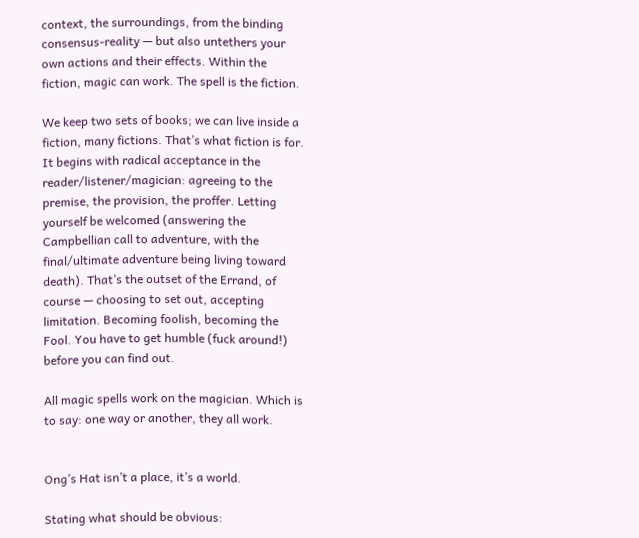context, the surroundings, from the binding consensus-reality — but also untethers your own actions and their effects. Within the fiction, magic can work. The spell is the fiction.

We keep two sets of books; we can live inside a fiction, many fictions. That’s what fiction is for. It begins with radical acceptance in the reader/listener/magician: agreeing to the premise, the provision, the proffer. Letting yourself be welcomed (answering the Campbellian call to adventure, with the final/ultimate adventure being living toward death). That’s the outset of the Errand, of course — choosing to set out, accepting limitation. Becoming foolish, becoming the Fool. You have to get humble (fuck around!) before you can find out.

All magic spells work on the magician. Which is to say: one way or another, they all work.


Ong’s Hat isn’t a place, it’s a world.

Stating what should be obvious: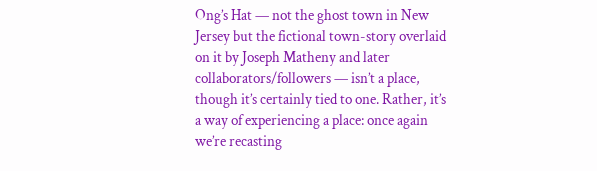Ong’s Hat — not the ghost town in New Jersey but the fictional town-story overlaid on it by Joseph Matheny and later collaborators/followers — isn’t a place, though it’s certainly tied to one. Rather, it’s a way of experiencing a place: once again we’re recasting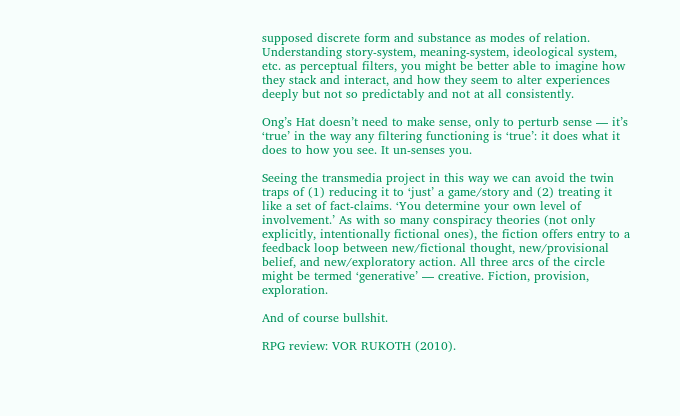supposed discrete form and substance as modes of relation. Understanding story-system, meaning-system, ideological system, etc. as perceptual filters, you might be better able to imagine how they stack and interact, and how they seem to alter experiences deeply but not so predictably and not at all consistently.

Ong’s Hat doesn’t need to make sense, only to perturb sense — it’s ‘true’ in the way any filtering functioning is ‘true’: it does what it does to how you see. It un-senses you.

Seeing the transmedia project in this way we can avoid the twin traps of (1) reducing it to ‘just’ a game/story and (2) treating it like a set of fact-claims. ‘You determine your own level of involvement.’ As with so many conspiracy theories (not only explicitly, intentionally fictional ones), the fiction offers entry to a feedback loop between new/fictional thought, new/provisional belief, and new/exploratory action. All three arcs of the circle might be termed ‘generative’ — creative. Fiction, provision, exploration.

And of course bullshit.

RPG review: VOR RUKOTH (2010).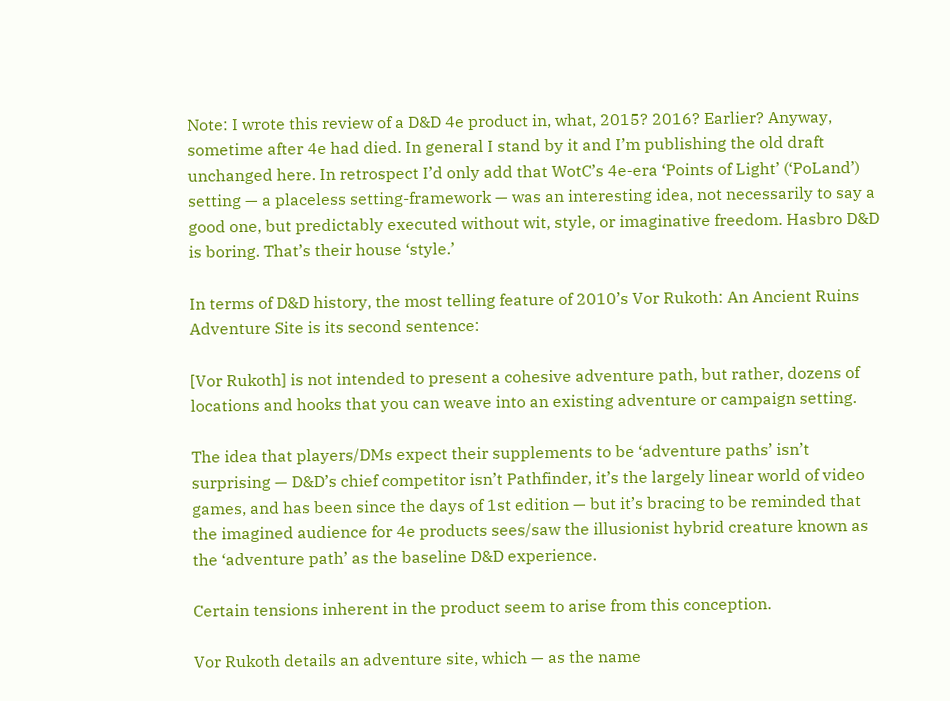Note: I wrote this review of a D&D 4e product in, what, 2015? 2016? Earlier? Anyway, sometime after 4e had died. In general I stand by it and I’m publishing the old draft unchanged here. In retrospect I’d only add that WotC’s 4e-era ‘Points of Light’ (‘PoLand’) setting — a placeless setting-framework — was an interesting idea, not necessarily to say a good one, but predictably executed without wit, style, or imaginative freedom. Hasbro D&D is boring. That’s their house ‘style.’

In terms of D&D history, the most telling feature of 2010’s Vor Rukoth: An Ancient Ruins Adventure Site is its second sentence:

[Vor Rukoth] is not intended to present a cohesive adventure path, but rather, dozens of locations and hooks that you can weave into an existing adventure or campaign setting.

The idea that players/DMs expect their supplements to be ‘adventure paths’ isn’t surprising — D&D’s chief competitor isn’t Pathfinder, it’s the largely linear world of video games, and has been since the days of 1st edition — but it’s bracing to be reminded that the imagined audience for 4e products sees/saw the illusionist hybrid creature known as the ‘adventure path’ as the baseline D&D experience.

Certain tensions inherent in the product seem to arise from this conception.

Vor Rukoth details an adventure site, which — as the name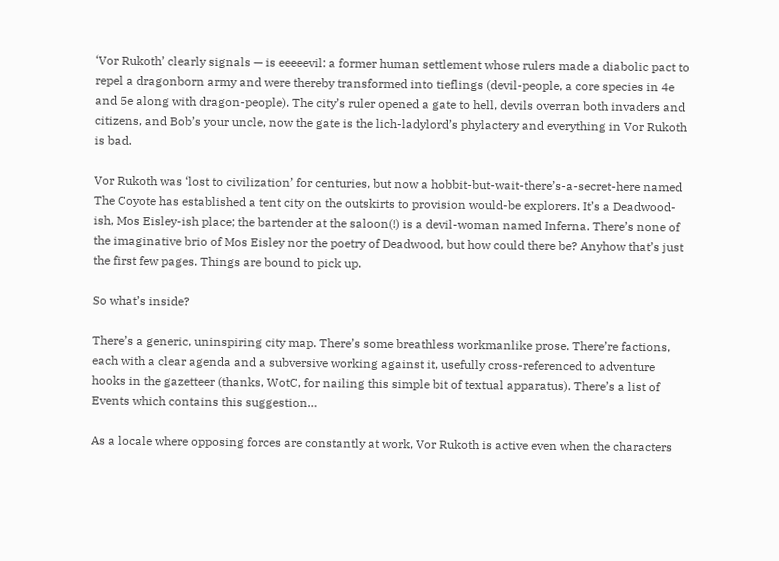‘Vor Rukoth’ clearly signals — is eeeeevil: a former human settlement whose rulers made a diabolic pact to repel a dragonborn army and were thereby transformed into tieflings (devil-people, a core species in 4e and 5e along with dragon-people). The city’s ruler opened a gate to hell, devils overran both invaders and citizens, and Bob’s your uncle, now the gate is the lich-ladylord’s phylactery and everything in Vor Rukoth is bad.

Vor Rukoth was ‘lost to civilization’ for centuries, but now a hobbit-but-wait-there’s-a-secret-here named The Coyote has established a tent city on the outskirts to provision would-be explorers. It’s a Deadwood-ish, Mos Eisley-ish place; the bartender at the saloon(!) is a devil-woman named Inferna. There’s none of the imaginative brio of Mos Eisley nor the poetry of Deadwood, but how could there be? Anyhow that’s just the first few pages. Things are bound to pick up.

So what’s inside?

There’s a generic, uninspiring city map. There’s some breathless workmanlike prose. There’re factions, each with a clear agenda and a subversive working against it, usefully cross-referenced to adventure hooks in the gazetteer (thanks, WotC, for nailing this simple bit of textual apparatus). There’s a list of Events which contains this suggestion…

As a locale where opposing forces are constantly at work, Vor Rukoth is active even when the characters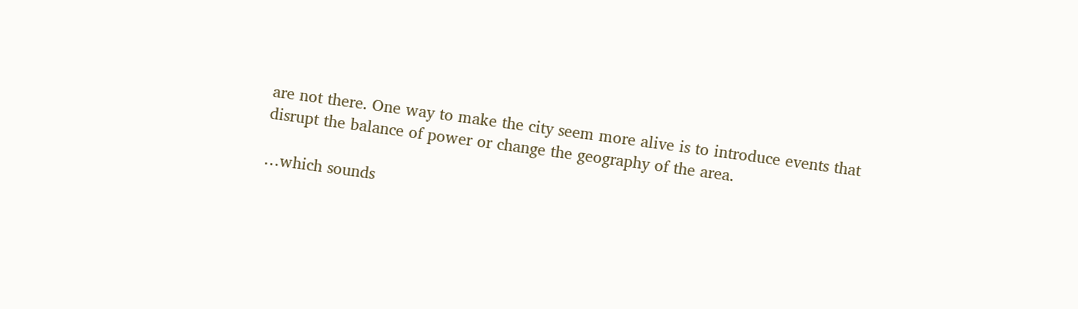are not there. One way to make the city seem more alive is to introduce events that disrupt the balance of power or change the geography of the area.

…which sounds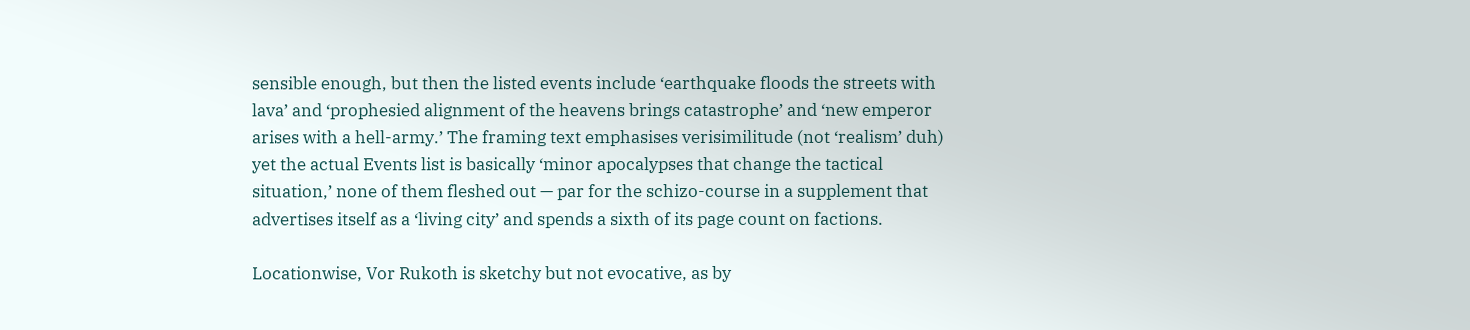sensible enough, but then the listed events include ‘earthquake floods the streets with lava’ and ‘prophesied alignment of the heavens brings catastrophe’ and ‘new emperor arises with a hell-army.’ The framing text emphasises verisimilitude (not ‘realism’ duh) yet the actual Events list is basically ‘minor apocalypses that change the tactical situation,’ none of them fleshed out — par for the schizo-course in a supplement that advertises itself as a ‘living city’ and spends a sixth of its page count on factions.

Locationwise, Vor Rukoth is sketchy but not evocative, as by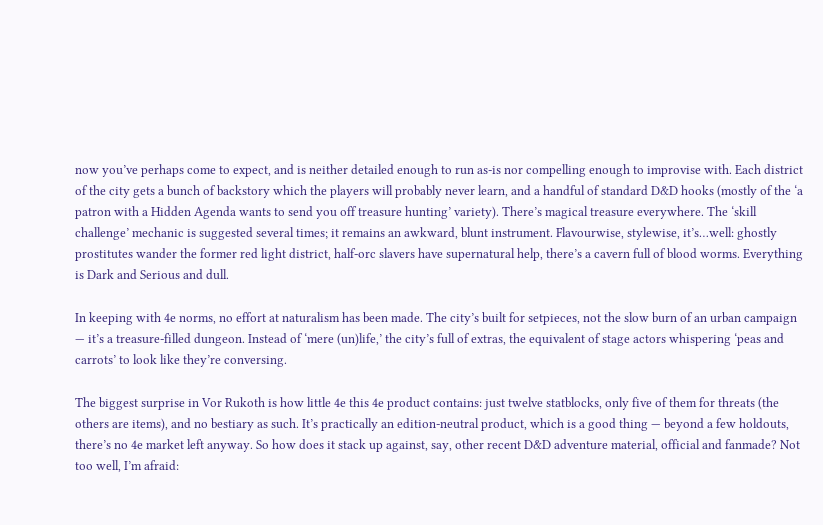now you’ve perhaps come to expect, and is neither detailed enough to run as-is nor compelling enough to improvise with. Each district of the city gets a bunch of backstory which the players will probably never learn, and a handful of standard D&D hooks (mostly of the ‘a patron with a Hidden Agenda wants to send you off treasure hunting’ variety). There’s magical treasure everywhere. The ‘skill challenge’ mechanic is suggested several times; it remains an awkward, blunt instrument. Flavourwise, stylewise, it’s…well: ghostly prostitutes wander the former red light district, half-orc slavers have supernatural help, there’s a cavern full of blood worms. Everything is Dark and Serious and dull.

In keeping with 4e norms, no effort at naturalism has been made. The city’s built for setpieces, not the slow burn of an urban campaign — it’s a treasure-filled dungeon. Instead of ‘mere (un)life,’ the city’s full of extras, the equivalent of stage actors whispering ‘peas and carrots’ to look like they’re conversing.

The biggest surprise in Vor Rukoth is how little 4e this 4e product contains: just twelve statblocks, only five of them for threats (the others are items), and no bestiary as such. It’s practically an edition-neutral product, which is a good thing — beyond a few holdouts, there’s no 4e market left anyway. So how does it stack up against, say, other recent D&D adventure material, official and fanmade? Not too well, I’m afraid: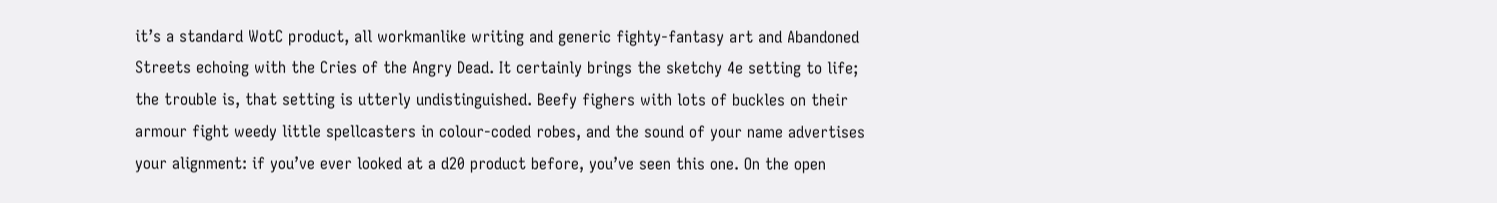it’s a standard WotC product, all workmanlike writing and generic fighty-fantasy art and Abandoned Streets echoing with the Cries of the Angry Dead. It certainly brings the sketchy 4e setting to life; the trouble is, that setting is utterly undistinguished. Beefy fighers with lots of buckles on their armour fight weedy little spellcasters in colour-coded robes, and the sound of your name advertises your alignment: if you’ve ever looked at a d20 product before, you’ve seen this one. On the open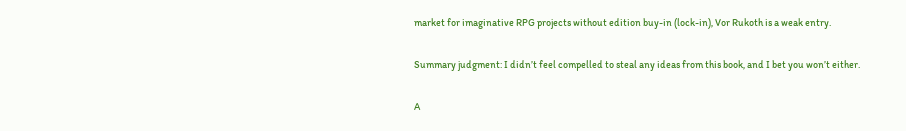market for imaginative RPG projects without edition buy-in (lock-in), Vor Rukoth is a weak entry.

Summary judgment: I didn’t feel compelled to steal any ideas from this book, and I bet you won’t either.

A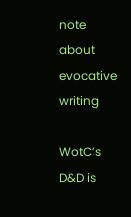note about evocative writing

WotC’s D&D is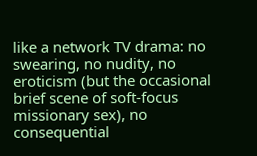like a network TV drama: no swearing, no nudity, no eroticism (but the occasional brief scene of soft-focus missionary sex), no consequential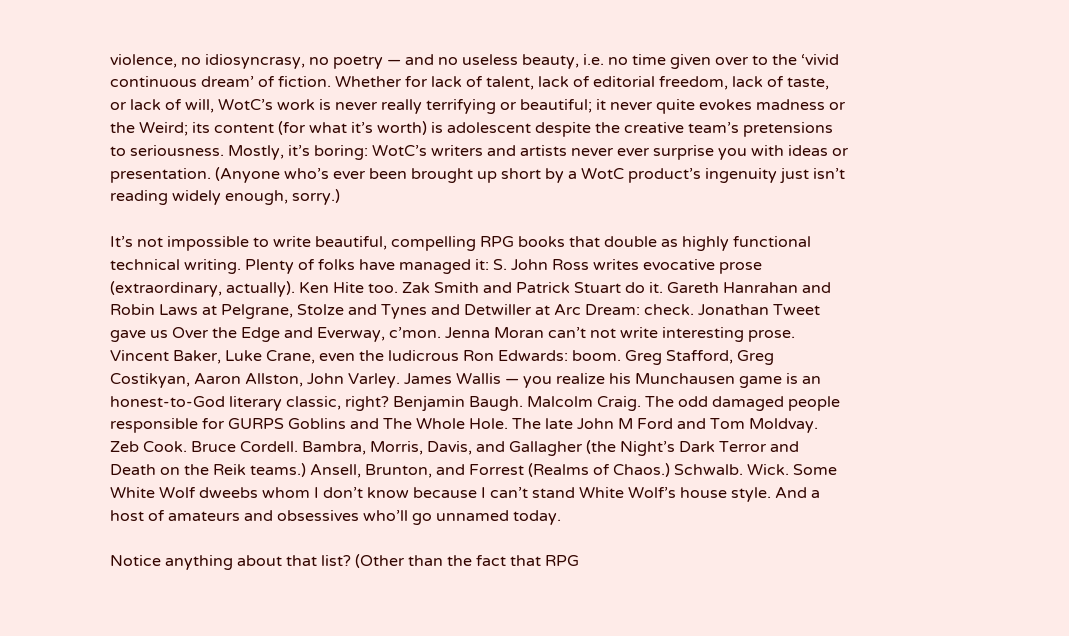violence, no idiosyncrasy, no poetry — and no useless beauty, i.e. no time given over to the ‘vivid continuous dream’ of fiction. Whether for lack of talent, lack of editorial freedom, lack of taste, or lack of will, WotC’s work is never really terrifying or beautiful; it never quite evokes madness or the Weird; its content (for what it’s worth) is adolescent despite the creative team’s pretensions to seriousness. Mostly, it’s boring: WotC’s writers and artists never ever surprise you with ideas or presentation. (Anyone who’s ever been brought up short by a WotC product’s ingenuity just isn’t reading widely enough, sorry.)

It’s not impossible to write beautiful, compelling RPG books that double as highly functional technical writing. Plenty of folks have managed it: S. John Ross writes evocative prose (extraordinary, actually). Ken Hite too. Zak Smith and Patrick Stuart do it. Gareth Hanrahan and Robin Laws at Pelgrane, Stolze and Tynes and Detwiller at Arc Dream: check. Jonathan Tweet gave us Over the Edge and Everway, c’mon. Jenna Moran can’t not write interesting prose. Vincent Baker, Luke Crane, even the ludicrous Ron Edwards: boom. Greg Stafford, Greg Costikyan, Aaron Allston, John Varley. James Wallis — you realize his Munchausen game is an honest-to-God literary classic, right? Benjamin Baugh. Malcolm Craig. The odd damaged people responsible for GURPS Goblins and The Whole Hole. The late John M Ford and Tom Moldvay. Zeb Cook. Bruce Cordell. Bambra, Morris, Davis, and Gallagher (the Night’s Dark Terror and Death on the Reik teams.) Ansell, Brunton, and Forrest (Realms of Chaos.) Schwalb. Wick. Some White Wolf dweebs whom I don’t know because I can’t stand White Wolf’s house style. And a host of amateurs and obsessives who’ll go unnamed today.

Notice anything about that list? (Other than the fact that RPG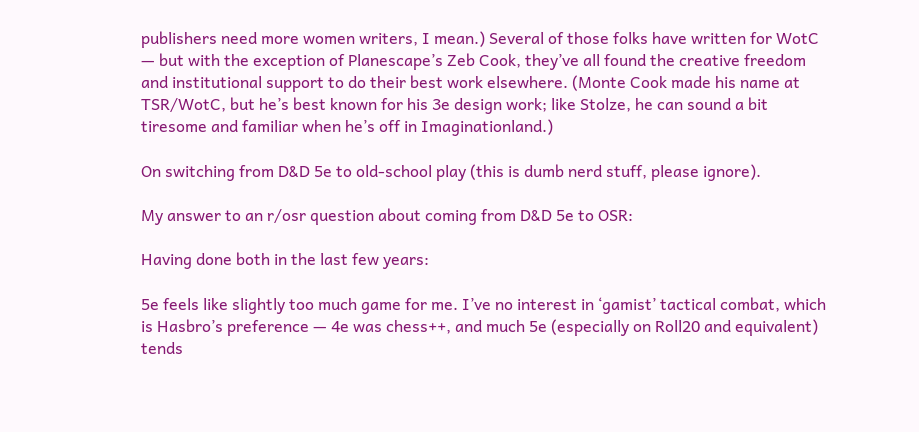publishers need more women writers, I mean.) Several of those folks have written for WotC — but with the exception of Planescape’s Zeb Cook, they’ve all found the creative freedom and institutional support to do their best work elsewhere. (Monte Cook made his name at TSR/WotC, but he’s best known for his 3e design work; like Stolze, he can sound a bit tiresome and familiar when he’s off in Imaginationland.)

On switching from D&D 5e to old-school play (this is dumb nerd stuff, please ignore).

My answer to an r/osr question about coming from D&D 5e to OSR:

Having done both in the last few years:

5e feels like slightly too much game for me. I’ve no interest in ‘gamist’ tactical combat, which is Hasbro’s preference — 4e was chess++, and much 5e (especially on Roll20 and equivalent) tends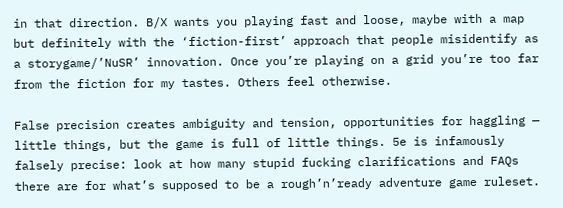in that direction. B/X wants you playing fast and loose, maybe with a map but definitely with the ‘fiction-first’ approach that people misidentify as a storygame/’NuSR’ innovation. Once you’re playing on a grid you’re too far from the fiction for my tastes. Others feel otherwise.

False precision creates ambiguity and tension, opportunities for haggling — little things, but the game is full of little things. 5e is infamously falsely precise: look at how many stupid fucking clarifications and FAQs there are for what’s supposed to be a rough’n’ready adventure game ruleset.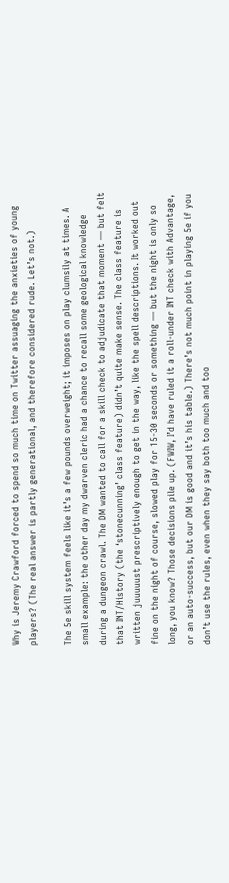Why is Jeremy Crawford forced to spend so much time on Twitter assuaging the anxieties of young players? (The real answer is partly generational, and therefore considered rude. Let’s not.)

The 5e skill system feels like it’s a few pounds overweight; it imposes on play clumsily at times. A small example: the other day my dwarven cleric had a chance to recall some geological knowledge during a dungeon crawl. The DM wanted to call for a skill check to adjudicate that moment — but felt that INT/History (the ‘stonecunning’ class feature) didn’t quite make sense. The class feature is written juuuuust prescriptively enough to get in the way, like the spell descriptions. It worked out fine on the night of course, slowed play for 15-30 seconds or something — but the night is only so long, you know? Those decisions pile up. (FWIW, I’d have ruled it a roll-under INT check with Advantage, or an auto-success, but our DM is good and it’s his table.) There’s not much point in playing 5e if you don’t use the rules, even when they say both too much and too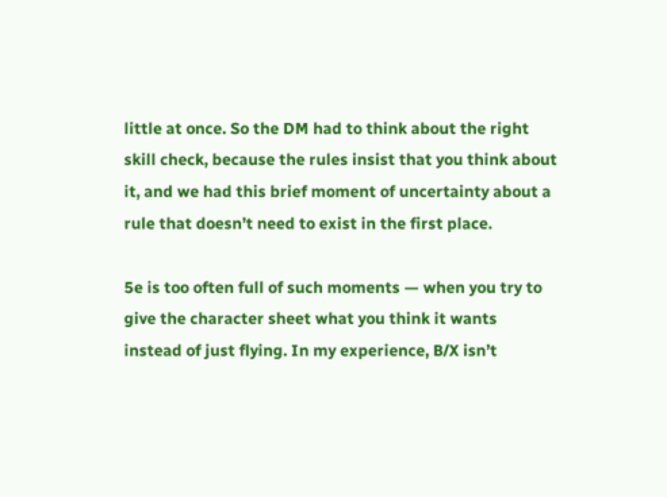little at once. So the DM had to think about the right skill check, because the rules insist that you think about it, and we had this brief moment of uncertainty about a rule that doesn’t need to exist in the first place.

5e is too often full of such moments — when you try to give the character sheet what you think it wants instead of just flying. In my experience, B/X isn’t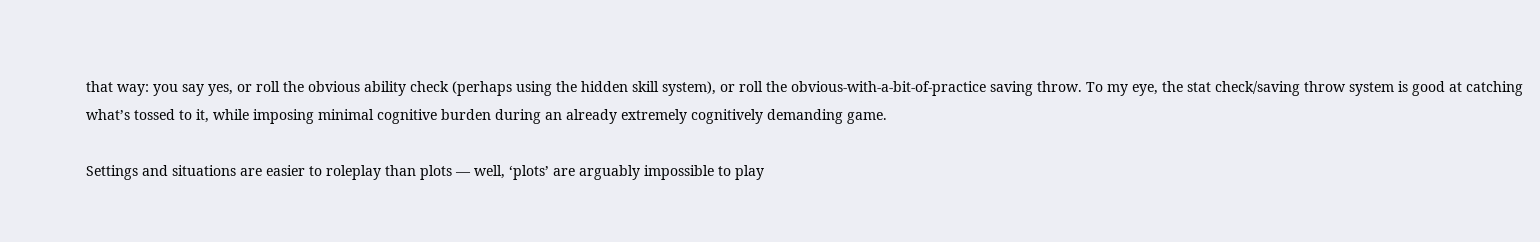that way: you say yes, or roll the obvious ability check (perhaps using the hidden skill system), or roll the obvious-with-a-bit-of-practice saving throw. To my eye, the stat check/saving throw system is good at catching what’s tossed to it, while imposing minimal cognitive burden during an already extremely cognitively demanding game.

Settings and situations are easier to roleplay than plots — well, ‘plots’ are arguably impossible to play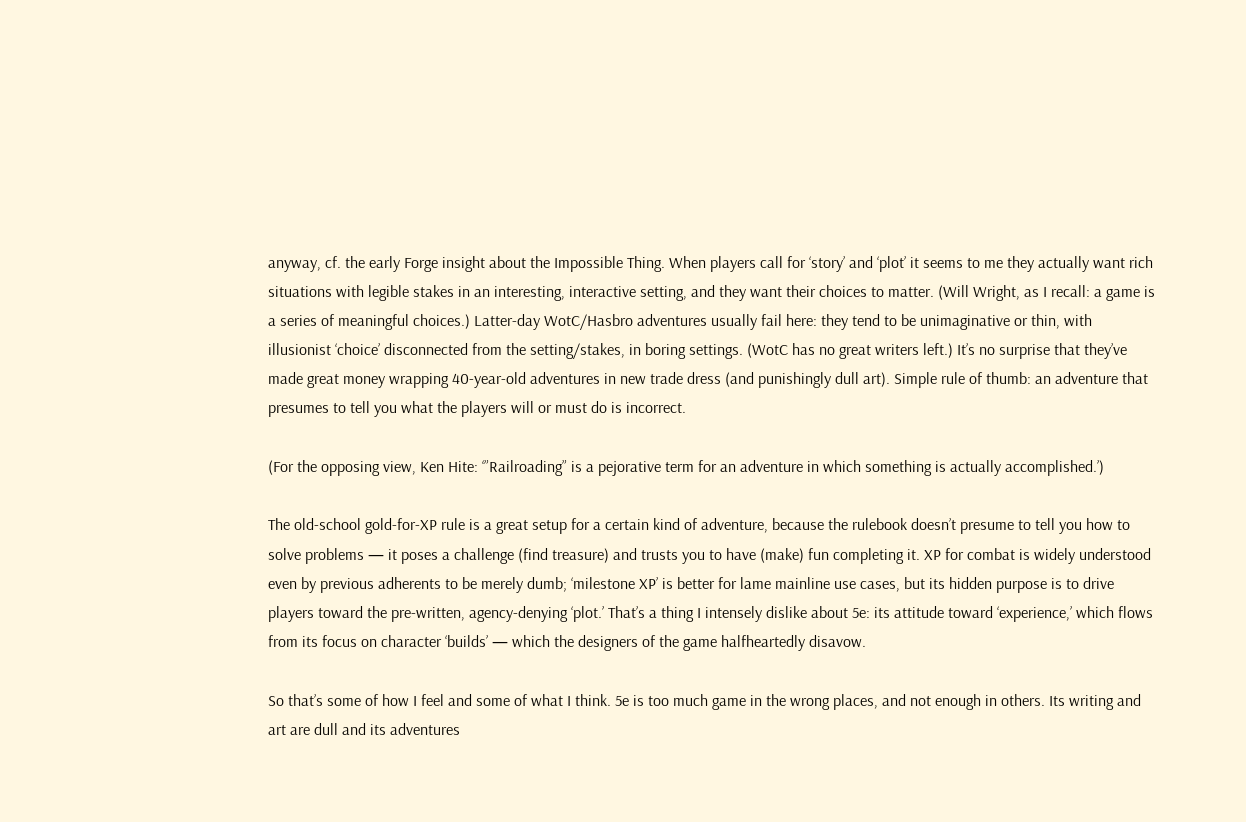anyway, cf. the early Forge insight about the Impossible Thing. When players call for ‘story’ and ‘plot’ it seems to me they actually want rich situations with legible stakes in an interesting, interactive setting, and they want their choices to matter. (Will Wright, as I recall: a game is a series of meaningful choices.) Latter-day WotC/Hasbro adventures usually fail here: they tend to be unimaginative or thin, with illusionist ‘choice’ disconnected from the setting/stakes, in boring settings. (WotC has no great writers left.) It’s no surprise that they’ve made great money wrapping 40-year-old adventures in new trade dress (and punishingly dull art). Simple rule of thumb: an adventure that presumes to tell you what the players will or must do is incorrect.

(For the opposing view, Ken Hite: ‘”Railroading” is a pejorative term for an adventure in which something is actually accomplished.’)

The old-school gold-for-XP rule is a great setup for a certain kind of adventure, because the rulebook doesn’t presume to tell you how to solve problems — it poses a challenge (find treasure) and trusts you to have (make) fun completing it. XP for combat is widely understood even by previous adherents to be merely dumb; ‘milestone XP’ is better for lame mainline use cases, but its hidden purpose is to drive players toward the pre-written, agency-denying ‘plot.’ That’s a thing I intensely dislike about 5e: its attitude toward ‘experience,’ which flows from its focus on character ‘builds’ — which the designers of the game halfheartedly disavow.

So that’s some of how I feel and some of what I think. 5e is too much game in the wrong places, and not enough in others. Its writing and art are dull and its adventures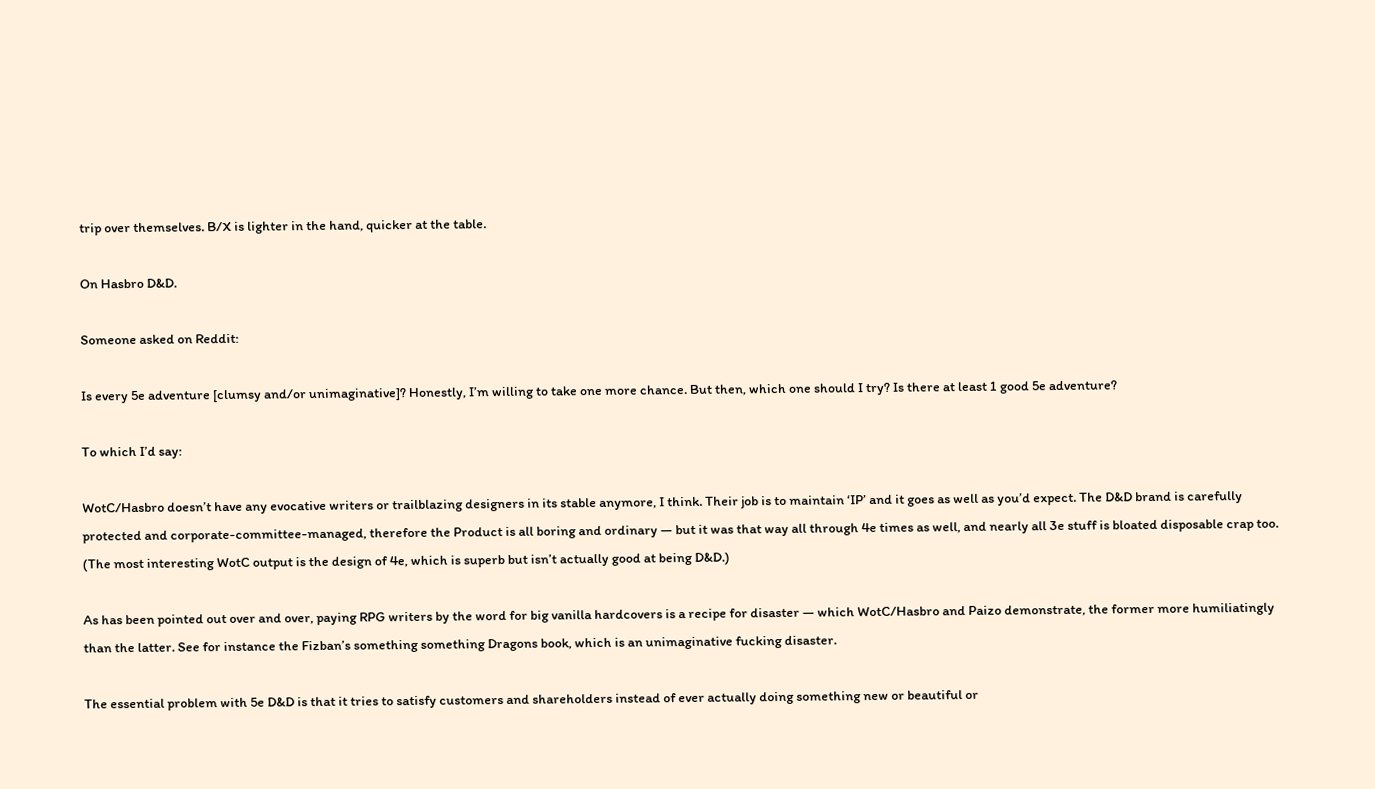trip over themselves. B/X is lighter in the hand, quicker at the table.

On Hasbro D&D.

Someone asked on Reddit:

Is every 5e adventure [clumsy and/or unimaginative]? Honestly, I’m willing to take one more chance. But then, which one should I try? Is there at least 1 good 5e adventure?

To which I’d say:

WotC/Hasbro doesn’t have any evocative writers or trailblazing designers in its stable anymore, I think. Their job is to maintain ‘IP’ and it goes as well as you’d expect. The D&D brand is carefully protected and corporate-committee-managed, therefore the Product is all boring and ordinary — but it was that way all through 4e times as well, and nearly all 3e stuff is bloated disposable crap too. (The most interesting WotC output is the design of 4e, which is superb but isn’t actually good at being D&D.)

As has been pointed out over and over, paying RPG writers by the word for big vanilla hardcovers is a recipe for disaster — which WotC/Hasbro and Paizo demonstrate, the former more humiliatingly than the latter. See for instance the Fizban’s something something Dragons book, which is an unimaginative fucking disaster.

The essential problem with 5e D&D is that it tries to satisfy customers and shareholders instead of ever actually doing something new or beautiful or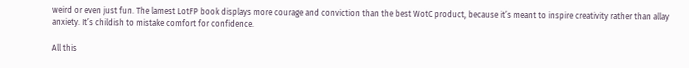weird or even just fun. The lamest LotFP book displays more courage and conviction than the best WotC product, because it’s meant to inspire creativity rather than allay anxiety. It’s childish to mistake comfort for confidence.

All this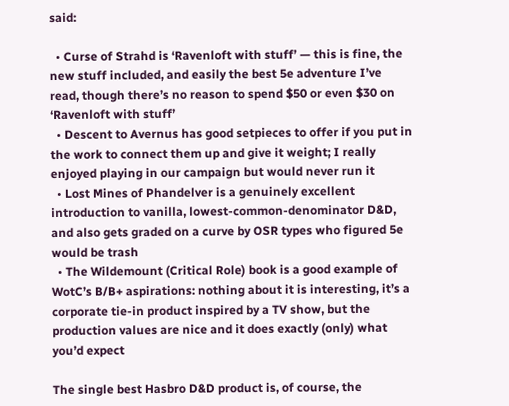said:

  • Curse of Strahd is ‘Ravenloft with stuff’ — this is fine, the new stuff included, and easily the best 5e adventure I’ve read, though there’s no reason to spend $50 or even $30 on ‘Ravenloft with stuff’
  • Descent to Avernus has good setpieces to offer if you put in the work to connect them up and give it weight; I really enjoyed playing in our campaign but would never run it
  • Lost Mines of Phandelver is a genuinely excellent introduction to vanilla, lowest-common-denominator D&D, and also gets graded on a curve by OSR types who figured 5e would be trash
  • The Wildemount (Critical Role) book is a good example of WotC’s B/B+ aspirations: nothing about it is interesting, it’s a corporate tie-in product inspired by a TV show, but the production values are nice and it does exactly (only) what you’d expect

The single best Hasbro D&D product is, of course, the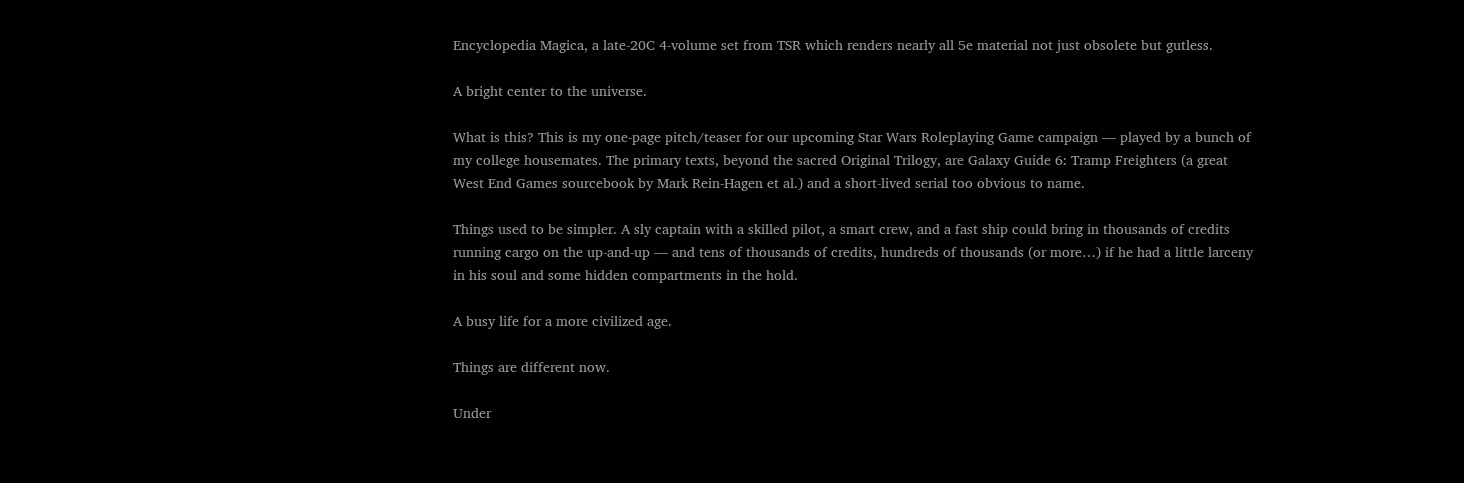Encyclopedia Magica, a late-20C 4-volume set from TSR which renders nearly all 5e material not just obsolete but gutless.

A bright center to the universe.

What is this? This is my one-page pitch/teaser for our upcoming Star Wars Roleplaying Game campaign — played by a bunch of my college housemates. The primary texts, beyond the sacred Original Trilogy, are Galaxy Guide 6: Tramp Freighters (a great West End Games sourcebook by Mark Rein-Hagen et al.) and a short-lived serial too obvious to name.

Things used to be simpler. A sly captain with a skilled pilot, a smart crew, and a fast ship could bring in thousands of credits running cargo on the up-and-up — and tens of thousands of credits, hundreds of thousands (or more…) if he had a little larceny in his soul and some hidden compartments in the hold.

A busy life for a more civilized age.

Things are different now.

Under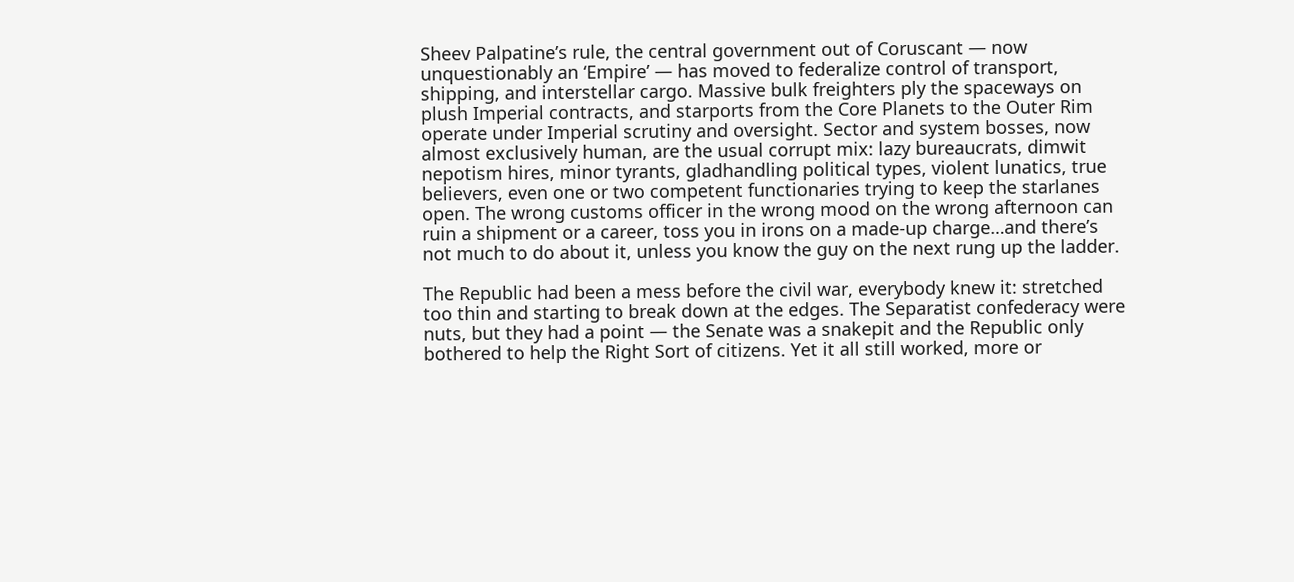Sheev Palpatine’s rule, the central government out of Coruscant — now unquestionably an ‘Empire’ — has moved to federalize control of transport, shipping, and interstellar cargo. Massive bulk freighters ply the spaceways on plush Imperial contracts, and starports from the Core Planets to the Outer Rim operate under Imperial scrutiny and oversight. Sector and system bosses, now almost exclusively human, are the usual corrupt mix: lazy bureaucrats, dimwit nepotism hires, minor tyrants, gladhandling political types, violent lunatics, true believers, even one or two competent functionaries trying to keep the starlanes open. The wrong customs officer in the wrong mood on the wrong afternoon can ruin a shipment or a career, toss you in irons on a made-up charge…and there’s not much to do about it, unless you know the guy on the next rung up the ladder.

The Republic had been a mess before the civil war, everybody knew it: stretched too thin and starting to break down at the edges. The Separatist confederacy were nuts, but they had a point — the Senate was a snakepit and the Republic only bothered to help the Right Sort of citizens. Yet it all still worked, more or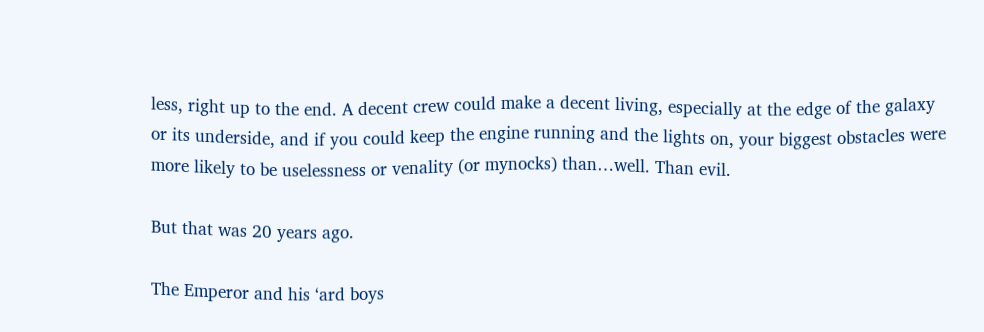less, right up to the end. A decent crew could make a decent living, especially at the edge of the galaxy or its underside, and if you could keep the engine running and the lights on, your biggest obstacles were more likely to be uselessness or venality (or mynocks) than…well. Than evil.

But that was 20 years ago.

The Emperor and his ‘ard boys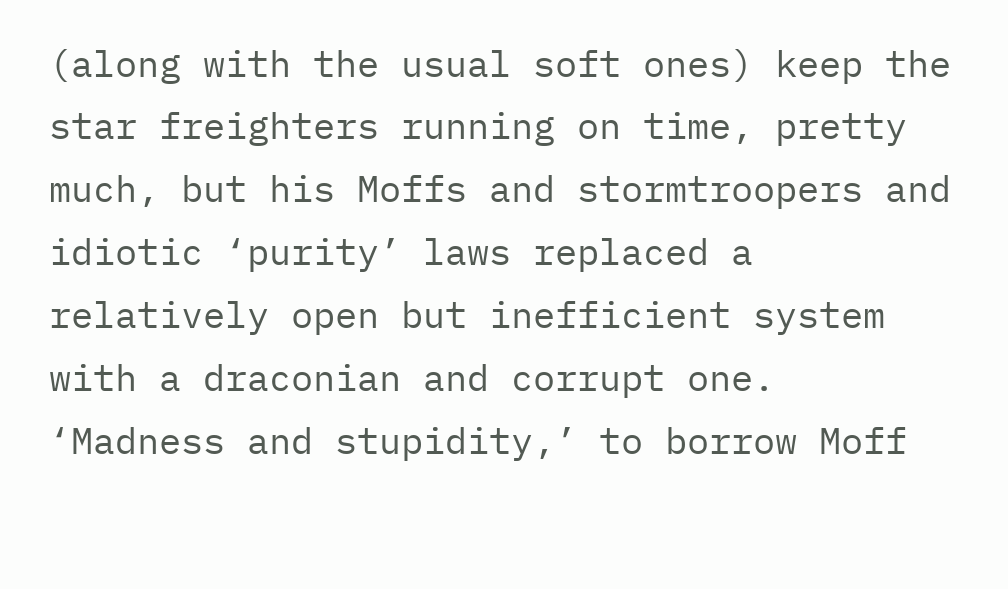(along with the usual soft ones) keep the star freighters running on time, pretty much, but his Moffs and stormtroopers and idiotic ‘purity’ laws replaced a relatively open but inefficient system with a draconian and corrupt one. ‘Madness and stupidity,’ to borrow Moff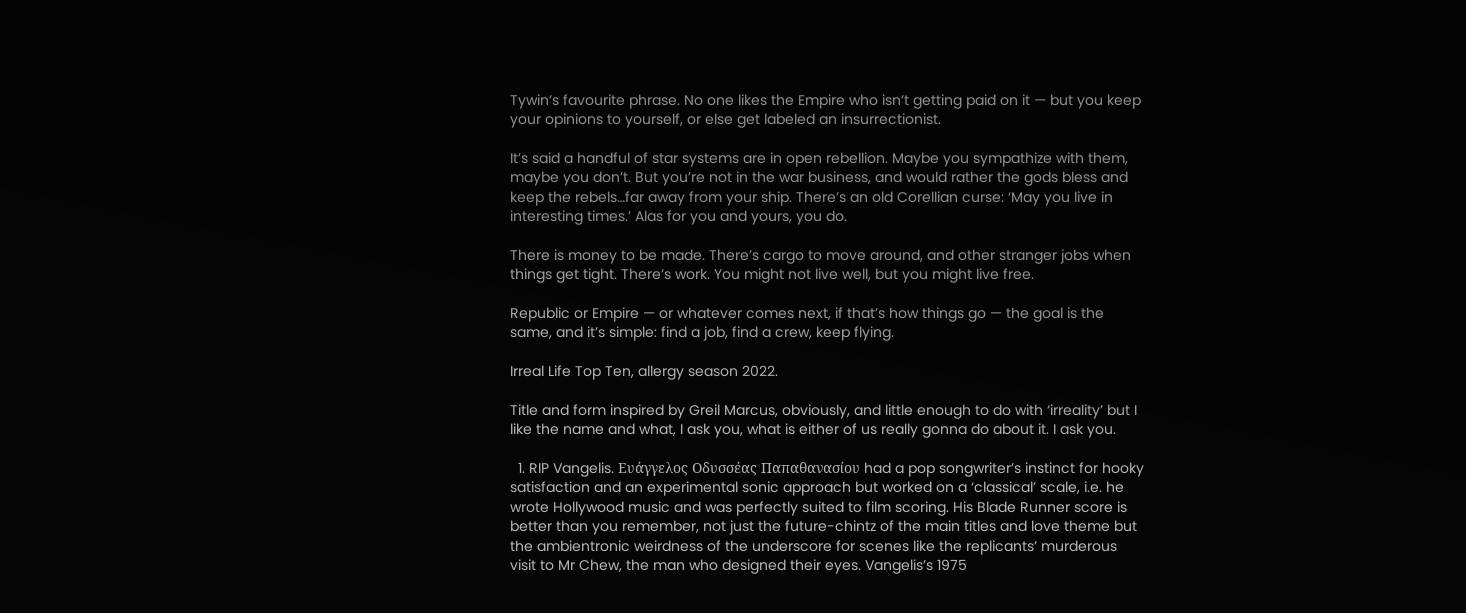Tywin’s favourite phrase. No one likes the Empire who isn’t getting paid on it — but you keep your opinions to yourself, or else get labeled an insurrectionist.

It’s said a handful of star systems are in open rebellion. Maybe you sympathize with them, maybe you don’t. But you’re not in the war business, and would rather the gods bless and keep the rebels…far away from your ship. There’s an old Corellian curse: ‘May you live in interesting times.’ Alas for you and yours, you do.

There is money to be made. There’s cargo to move around, and other stranger jobs when things get tight. There’s work. You might not live well, but you might live free.

Republic or Empire — or whatever comes next, if that’s how things go — the goal is the same, and it’s simple: find a job, find a crew, keep flying.

Irreal Life Top Ten, allergy season 2022.

Title and form inspired by Greil Marcus, obviously, and little enough to do with ‘irreality’ but I like the name and what, I ask you, what is either of us really gonna do about it. I ask you.

  1. RIP Vangelis. Ευάγγελος Οδυσσέας Παπαθανασίου had a pop songwriter’s instinct for hooky satisfaction and an experimental sonic approach but worked on a ‘classical’ scale, i.e. he wrote Hollywood music and was perfectly suited to film scoring. His Blade Runner score is better than you remember, not just the future-chintz of the main titles and love theme but the ambientronic weirdness of the underscore for scenes like the replicants’ murderous visit to Mr Chew, the man who designed their eyes. Vangelis’s 1975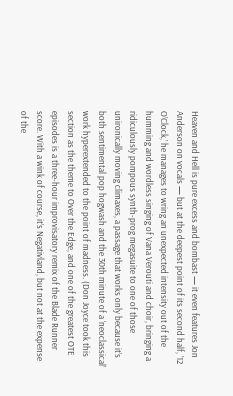Heaven and Hell is pure excess and bombast — it even features Jon Anderson on vocals — but at the deepest point of its second half, ’12 O’Clock,’ he manages to wring an unexpected intensity out of the humming and wordless singing of Vana Verouti and choir, bringing a ridiculously pompous synth-prog megasuite to one of those unironically moving climaxes, a passage that works only because it’s both sentimental pop hogwash and the 30th minute of a ‘neoclassical’ work hyperextended to the point of madness. (Don Joyce took this section as the theme to Over the Edge, and one of the greatest OTE episodes is a three-hour improvisatory remix of the Blade Runner score. With a wink of course, it’s Negativland, but not at the expense of the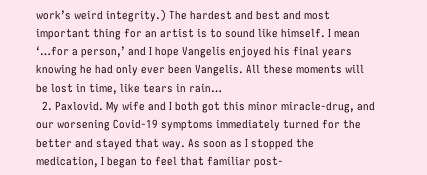work’s weird integrity.) The hardest and best and most important thing for an artist is to sound like himself. I mean ‘…for a person,’ and I hope Vangelis enjoyed his final years knowing he had only ever been Vangelis. All these moments will be lost in time, like tears in rain…
  2. Paxlovid. My wife and I both got this minor miracle-drug, and our worsening Covid-19 symptoms immediately turned for the better and stayed that way. As soon as I stopped the medication, I began to feel that familiar post-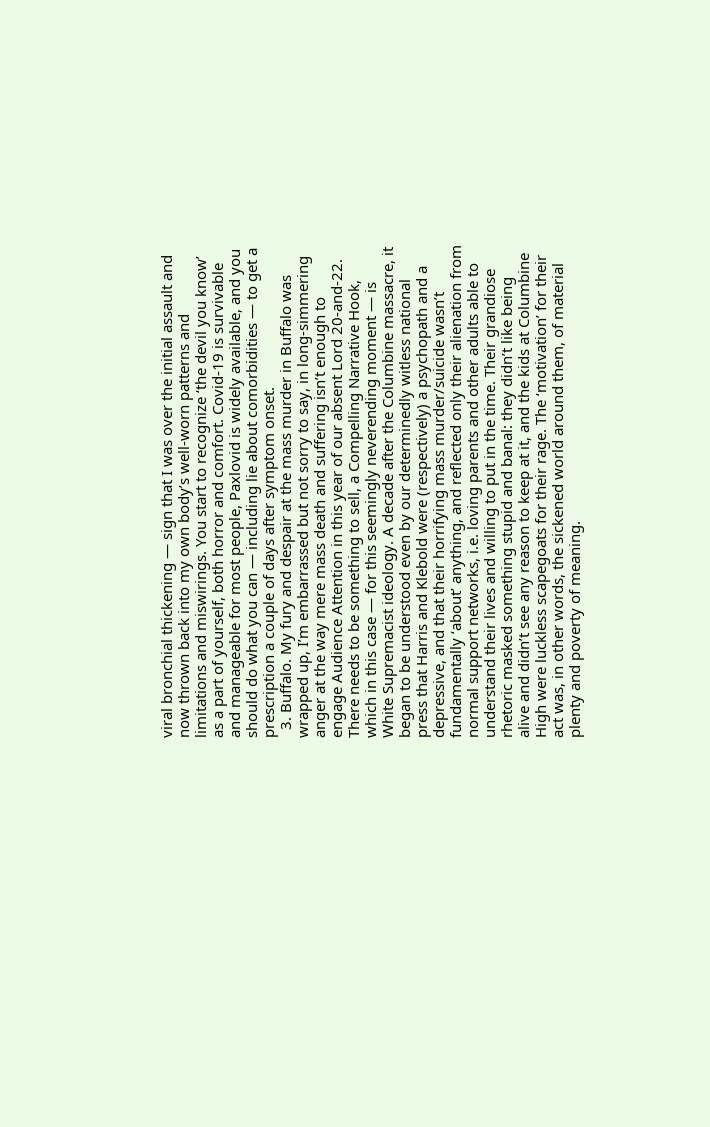viral bronchial thickening — sign that I was over the initial assault and now thrown back into my own body’s well-worn patterns and limitations and miswirings. You start to recognize ‘the devil you know’ as a part of yourself, both horror and comfort. Covid-19 is survivable and manageable for most people, Paxlovid is widely available, and you should do what you can — including lie about comorbidities — to get a prescription a couple of days after symptom onset.
  3. Buffalo. My fury and despair at the mass murder in Buffalo was wrapped up, I’m embarrassed but not sorry to say, in long-simmering anger at the way mere mass death and suffering isn’t enough to engage Audience Attention in this year of our absent Lord 20-and-22. There needs to be something to sell, a Compelling Narrative Hook, which in this case — for this seemingly neverending moment — is White Supremacist ideology. A decade after the Columbine massacre, it began to be understood even by our determinedly witless national press that Harris and Klebold were (respectively) a psychopath and a depressive, and that their horrifying mass murder/suicide wasn’t fundamentally ‘about’ anything, and reflected only their alienation from normal support networks, i.e. loving parents and other adults able to understand their lives and willing to put in the time. Their grandiose rhetoric masked something stupid and banal: they didn’t like being alive and didn’t see any reason to keep at it, and the kids at Columbine High were luckless scapegoats for their rage. The ‘motivation’ for their act was, in other words, the sickened world around them, of material plenty and poverty of meaning.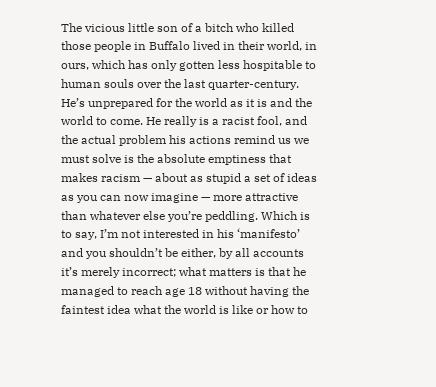The vicious little son of a bitch who killed those people in Buffalo lived in their world, in ours, which has only gotten less hospitable to human souls over the last quarter-century. He’s unprepared for the world as it is and the world to come. He really is a racist fool, and the actual problem his actions remind us we must solve is the absolute emptiness that makes racism — about as stupid a set of ideas as you can now imagine — more attractive than whatever else you’re peddling. Which is to say, I’m not interested in his ‘manifesto’ and you shouldn’t be either, by all accounts it’s merely incorrect; what matters is that he managed to reach age 18 without having the faintest idea what the world is like or how to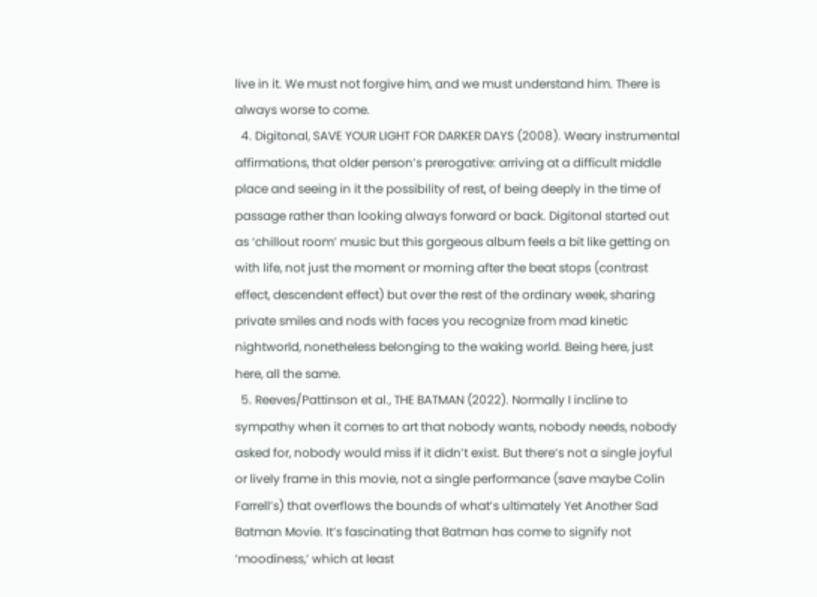live in it. We must not forgive him, and we must understand him. There is always worse to come.
  4. Digitonal, SAVE YOUR LIGHT FOR DARKER DAYS (2008). Weary instrumental affirmations, that older person’s prerogative: arriving at a difficult middle place and seeing in it the possibility of rest, of being deeply in the time of passage rather than looking always forward or back. Digitonal started out as ‘chillout room’ music but this gorgeous album feels a bit like getting on with life, not just the moment or morning after the beat stops (contrast effect, descendent effect) but over the rest of the ordinary week, sharing private smiles and nods with faces you recognize from mad kinetic nightworld, nonetheless belonging to the waking world. Being here, just here, all the same.
  5. Reeves/Pattinson et al., THE BATMAN (2022). Normally I incline to sympathy when it comes to art that nobody wants, nobody needs, nobody asked for, nobody would miss if it didn’t exist. But there’s not a single joyful or lively frame in this movie, not a single performance (save maybe Colin Farrell’s) that overflows the bounds of what’s ultimately Yet Another Sad Batman Movie. It’s fascinating that Batman has come to signify not ‘moodiness,’ which at least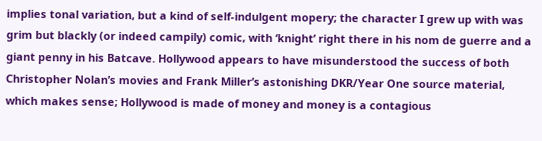implies tonal variation, but a kind of self-indulgent mopery; the character I grew up with was grim but blackly (or indeed campily) comic, with ‘knight’ right there in his nom de guerre and a giant penny in his Batcave. Hollywood appears to have misunderstood the success of both Christopher Nolan’s movies and Frank Miller’s astonishing DKR/Year One source material, which makes sense; Hollywood is made of money and money is a contagious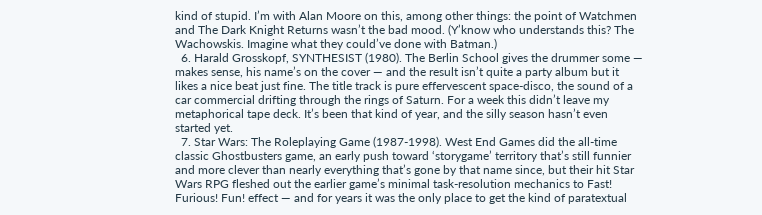kind of stupid. I’m with Alan Moore on this, among other things: the point of Watchmen and The Dark Knight Returns wasn’t the bad mood. (Y’know who understands this? The Wachowskis. Imagine what they could’ve done with Batman.)
  6. Harald Grosskopf, SYNTHESIST (1980). The Berlin School gives the drummer some — makes sense, his name’s on the cover — and the result isn’t quite a party album but it likes a nice beat just fine. The title track is pure effervescent space-disco, the sound of a car commercial drifting through the rings of Saturn. For a week this didn’t leave my metaphorical tape deck. It’s been that kind of year, and the silly season hasn’t even started yet.
  7. Star Wars: The Roleplaying Game (1987-1998). West End Games did the all-time classic Ghostbusters game, an early push toward ‘storygame’ territory that’s still funnier and more clever than nearly everything that’s gone by that name since, but their hit Star Wars RPG fleshed out the earlier game’s minimal task-resolution mechanics to Fast! Furious! Fun! effect — and for years it was the only place to get the kind of paratextual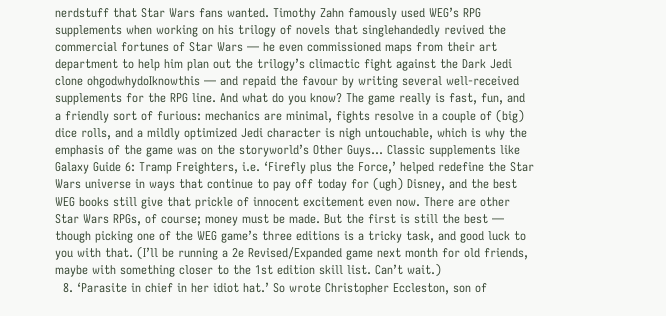nerdstuff that Star Wars fans wanted. Timothy Zahn famously used WEG’s RPG supplements when working on his trilogy of novels that singlehandedly revived the commercial fortunes of Star Wars — he even commissioned maps from their art department to help him plan out the trilogy’s climactic fight against the Dark Jedi clone ohgodwhydoIknowthis — and repaid the favour by writing several well-received supplements for the RPG line. And what do you know? The game really is fast, fun, and a friendly sort of furious: mechanics are minimal, fights resolve in a couple of (big) dice rolls, and a mildly optimized Jedi character is nigh untouchable, which is why the emphasis of the game was on the storyworld’s Other Guys… Classic supplements like Galaxy Guide 6: Tramp Freighters, i.e. ‘Firefly plus the Force,’ helped redefine the Star Wars universe in ways that continue to pay off today for (ugh) Disney, and the best WEG books still give that prickle of innocent excitement even now. There are other Star Wars RPGs, of course; money must be made. But the first is still the best — though picking one of the WEG game’s three editions is a tricky task, and good luck to you with that. (I’ll be running a 2e Revised/Expanded game next month for old friends, maybe with something closer to the 1st edition skill list. Can’t wait.)
  8. ‘Parasite in chief in her idiot hat.’ So wrote Christopher Eccleston, son of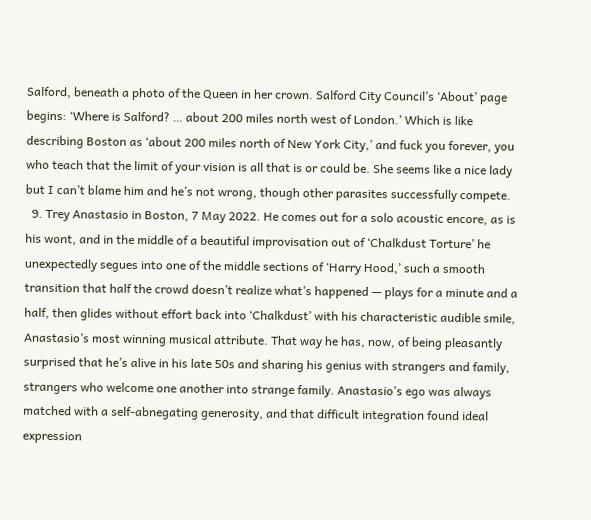Salford, beneath a photo of the Queen in her crown. Salford City Council’s ‘About’ page begins: ‘Where is Salford? … about 200 miles north west of London.’ Which is like describing Boston as ‘about 200 miles north of New York City,’ and fuck you forever, you who teach that the limit of your vision is all that is or could be. She seems like a nice lady but I can’t blame him and he’s not wrong, though other parasites successfully compete.
  9. Trey Anastasio in Boston, 7 May 2022. He comes out for a solo acoustic encore, as is his wont, and in the middle of a beautiful improvisation out of ‘Chalkdust Torture’ he unexpectedly segues into one of the middle sections of ‘Harry Hood,’ such a smooth transition that half the crowd doesn’t realize what’s happened — plays for a minute and a half, then glides without effort back into ‘Chalkdust’ with his characteristic audible smile, Anastasio’s most winning musical attribute. That way he has, now, of being pleasantly surprised that he’s alive in his late 50s and sharing his genius with strangers and family, strangers who welcome one another into strange family. Anastasio’s ego was always matched with a self-abnegating generosity, and that difficult integration found ideal expression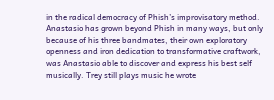in the radical democracy of Phish’s improvisatory method. Anastasio has grown beyond Phish in many ways, but only because of his three bandmates, their own exploratory openness and iron dedication to transformative craftwork, was Anastasio able to discover and express his best self musically. Trey still plays music he wrote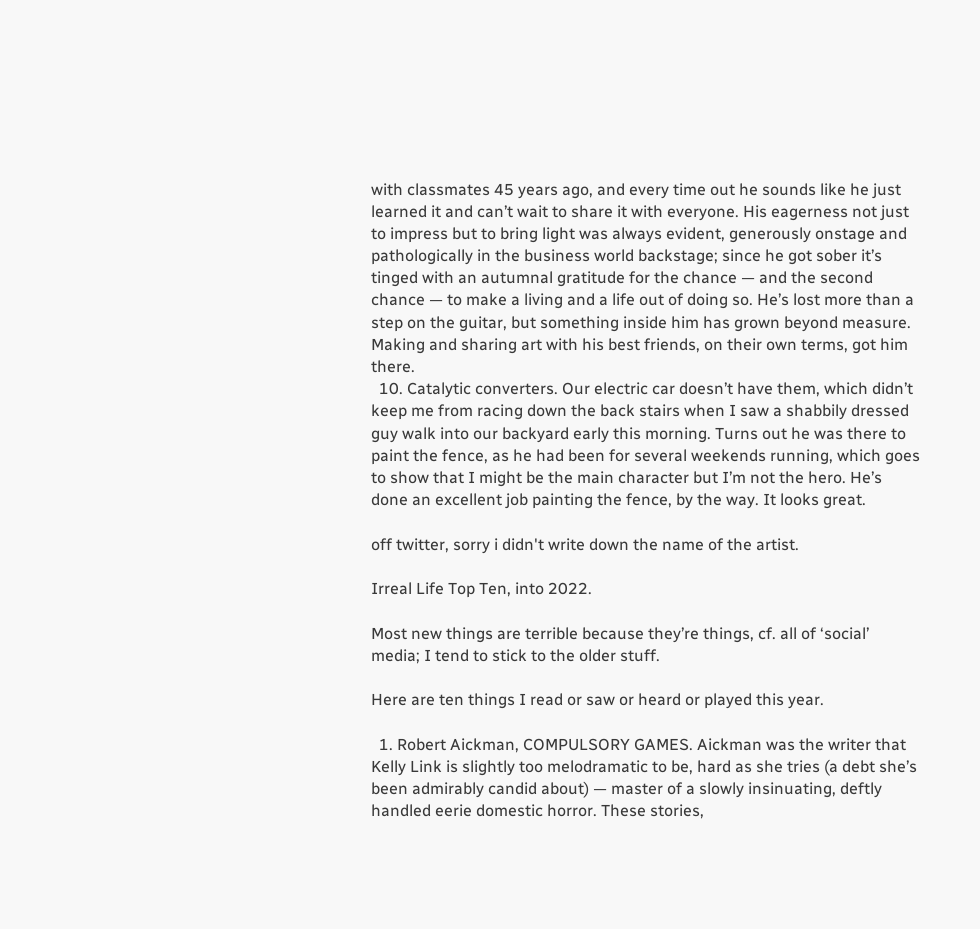with classmates 45 years ago, and every time out he sounds like he just learned it and can’t wait to share it with everyone. His eagerness not just to impress but to bring light was always evident, generously onstage and pathologically in the business world backstage; since he got sober it’s tinged with an autumnal gratitude for the chance — and the second chance — to make a living and a life out of doing so. He’s lost more than a step on the guitar, but something inside him has grown beyond measure. Making and sharing art with his best friends, on their own terms, got him there.
  10. Catalytic converters. Our electric car doesn’t have them, which didn’t keep me from racing down the back stairs when I saw a shabbily dressed guy walk into our backyard early this morning. Turns out he was there to paint the fence, as he had been for several weekends running, which goes to show that I might be the main character but I’m not the hero. He’s done an excellent job painting the fence, by the way. It looks great.

off twitter, sorry i didn't write down the name of the artist.

Irreal Life Top Ten, into 2022.

Most new things are terrible because they’re things, cf. all of ‘social’ media; I tend to stick to the older stuff.

Here are ten things I read or saw or heard or played this year.

  1. Robert Aickman, COMPULSORY GAMES. Aickman was the writer that Kelly Link is slightly too melodramatic to be, hard as she tries (a debt she’s been admirably candid about) — master of a slowly insinuating, deftly handled eerie domestic horror. These stories,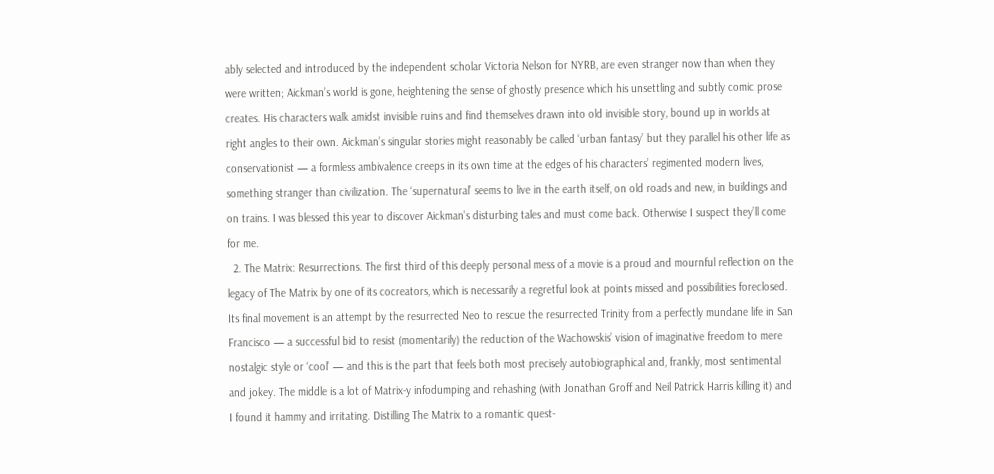ably selected and introduced by the independent scholar Victoria Nelson for NYRB, are even stranger now than when they were written; Aickman’s world is gone, heightening the sense of ghostly presence which his unsettling and subtly comic prose creates. His characters walk amidst invisible ruins and find themselves drawn into old invisible story, bound up in worlds at right angles to their own. Aickman’s singular stories might reasonably be called ‘urban fantasy’ but they parallel his other life as conservationist — a formless ambivalence creeps in its own time at the edges of his characters’ regimented modern lives, something stranger than civilization. The ‘supernatural’ seems to live in the earth itself, on old roads and new, in buildings and on trains. I was blessed this year to discover Aickman’s disturbing tales and must come back. Otherwise I suspect they’ll come for me.
  2. The Matrix: Resurrections. The first third of this deeply personal mess of a movie is a proud and mournful reflection on the legacy of The Matrix by one of its cocreators, which is necessarily a regretful look at points missed and possibilities foreclosed. Its final movement is an attempt by the resurrected Neo to rescue the resurrected Trinity from a perfectly mundane life in San Francisco — a successful bid to resist (momentarily) the reduction of the Wachowskis’ vision of imaginative freedom to mere nostalgic style or ‘cool’ — and this is the part that feels both most precisely autobiographical and, frankly, most sentimental and jokey. The middle is a lot of Matrix-y infodumping and rehashing (with Jonathan Groff and Neil Patrick Harris killing it) and I found it hammy and irritating. Distilling The Matrix to a romantic quest-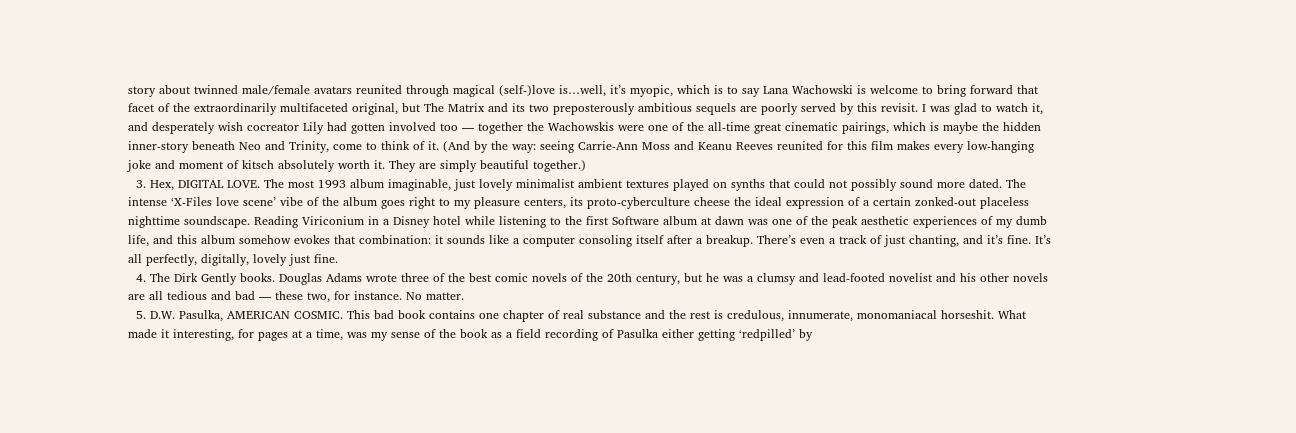story about twinned male/female avatars reunited through magical (self-)love is…well, it’s myopic, which is to say Lana Wachowski is welcome to bring forward that facet of the extraordinarily multifaceted original, but The Matrix and its two preposterously ambitious sequels are poorly served by this revisit. I was glad to watch it, and desperately wish cocreator Lily had gotten involved too — together the Wachowskis were one of the all-time great cinematic pairings, which is maybe the hidden inner-story beneath Neo and Trinity, come to think of it. (And by the way: seeing Carrie-Ann Moss and Keanu Reeves reunited for this film makes every low-hanging joke and moment of kitsch absolutely worth it. They are simply beautiful together.)
  3. Hex, DIGITAL LOVE. The most 1993 album imaginable, just lovely minimalist ambient textures played on synths that could not possibly sound more dated. The intense ‘X-Files love scene’ vibe of the album goes right to my pleasure centers, its proto-cyberculture cheese the ideal expression of a certain zonked-out placeless nighttime soundscape. Reading Viriconium in a Disney hotel while listening to the first Software album at dawn was one of the peak aesthetic experiences of my dumb life, and this album somehow evokes that combination: it sounds like a computer consoling itself after a breakup. There’s even a track of just chanting, and it’s fine. It’s all perfectly, digitally, lovely just fine.
  4. The Dirk Gently books. Douglas Adams wrote three of the best comic novels of the 20th century, but he was a clumsy and lead-footed novelist and his other novels are all tedious and bad — these two, for instance. No matter.
  5. D.W. Pasulka, AMERICAN COSMIC. This bad book contains one chapter of real substance and the rest is credulous, innumerate, monomaniacal horseshit. What made it interesting, for pages at a time, was my sense of the book as a field recording of Pasulka either getting ‘redpilled’ by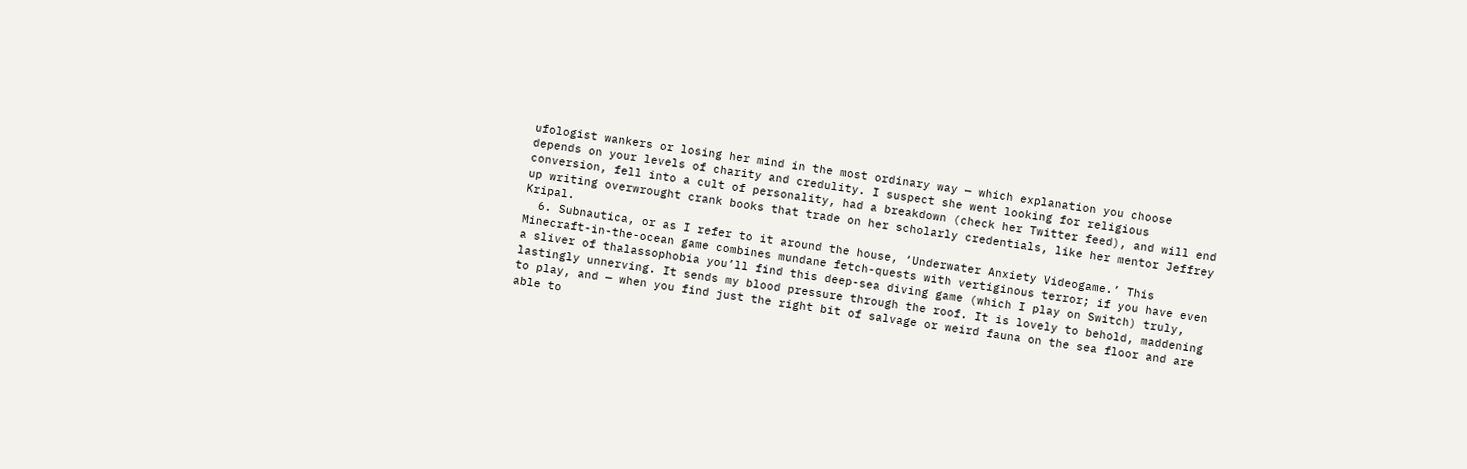ufologist wankers or losing her mind in the most ordinary way — which explanation you choose depends on your levels of charity and credulity. I suspect she went looking for religious conversion, fell into a cult of personality, had a breakdown (check her Twitter feed), and will end up writing overwrought crank books that trade on her scholarly credentials, like her mentor Jeffrey Kripal.
  6. Subnautica, or as I refer to it around the house, ‘Underwater Anxiety Videogame.’ This Minecraft-in-the-ocean game combines mundane fetch-quests with vertiginous terror; if you have even a sliver of thalassophobia you’ll find this deep-sea diving game (which I play on Switch) truly, lastingly unnerving. It sends my blood pressure through the roof. It is lovely to behold, maddening to play, and — when you find just the right bit of salvage or weird fauna on the sea floor and are able to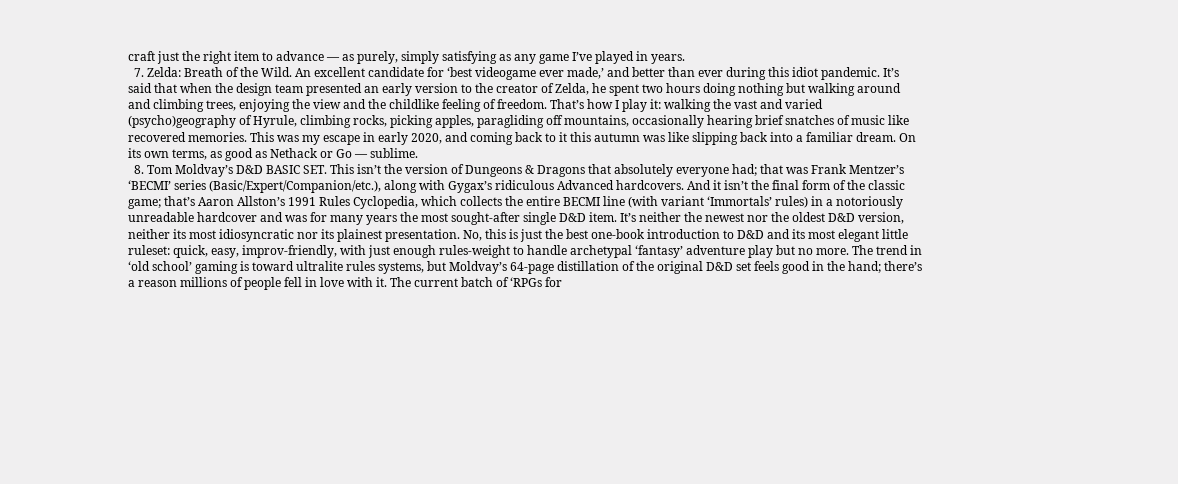craft just the right item to advance — as purely, simply satisfying as any game I’ve played in years.
  7. Zelda: Breath of the Wild. An excellent candidate for ‘best videogame ever made,’ and better than ever during this idiot pandemic. It’s said that when the design team presented an early version to the creator of Zelda, he spent two hours doing nothing but walking around and climbing trees, enjoying the view and the childlike feeling of freedom. That’s how I play it: walking the vast and varied (psycho)geography of Hyrule, climbing rocks, picking apples, paragliding off mountains, occasionally hearing brief snatches of music like recovered memories. This was my escape in early 2020, and coming back to it this autumn was like slipping back into a familiar dream. On its own terms, as good as Nethack or Go — sublime.
  8. Tom Moldvay’s D&D BASIC SET. This isn’t the version of Dungeons & Dragons that absolutely everyone had; that was Frank Mentzer’s ‘BECMI’ series (Basic/Expert/Companion/etc.), along with Gygax’s ridiculous Advanced hardcovers. And it isn’t the final form of the classic game; that’s Aaron Allston’s 1991 Rules Cyclopedia, which collects the entire BECMI line (with variant ‘Immortals’ rules) in a notoriously unreadable hardcover and was for many years the most sought-after single D&D item. It’s neither the newest nor the oldest D&D version, neither its most idiosyncratic nor its plainest presentation. No, this is just the best one-book introduction to D&D and its most elegant little ruleset: quick, easy, improv-friendly, with just enough rules-weight to handle archetypal ‘fantasy’ adventure play but no more. The trend in ‘old school’ gaming is toward ultralite rules systems, but Moldvay’s 64-page distillation of the original D&D set feels good in the hand; there’s a reason millions of people fell in love with it. The current batch of ‘RPGs for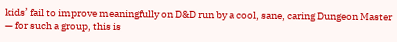kids’ fail to improve meaningfully on D&D run by a cool, sane, caring Dungeon Master — for such a group, this is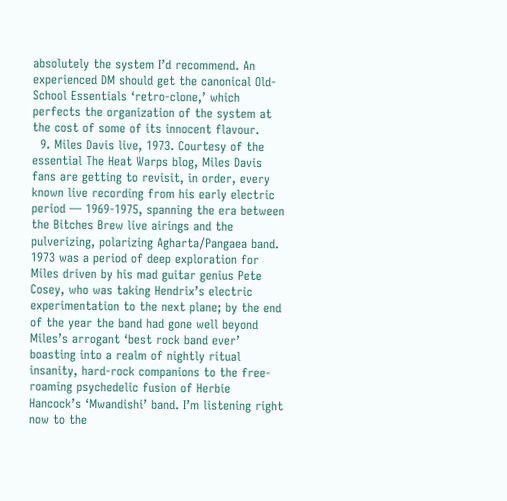absolutely the system I’d recommend. An experienced DM should get the canonical Old-School Essentials ‘retro-clone,’ which perfects the organization of the system at the cost of some of its innocent flavour.
  9. Miles Davis live, 1973. Courtesy of the essential The Heat Warps blog, Miles Davis fans are getting to revisit, in order, every known live recording from his early electric period — 1969-1975, spanning the era between the Bitches Brew live airings and the pulverizing, polarizing Agharta/Pangaea band. 1973 was a period of deep exploration for Miles driven by his mad guitar genius Pete Cosey, who was taking Hendrix’s electric experimentation to the next plane; by the end of the year the band had gone well beyond Miles’s arrogant ‘best rock band ever’ boasting into a realm of nightly ritual insanity, hard-rock companions to the free-roaming psychedelic fusion of Herbie Hancock’s ‘Mwandishi’ band. I’m listening right now to the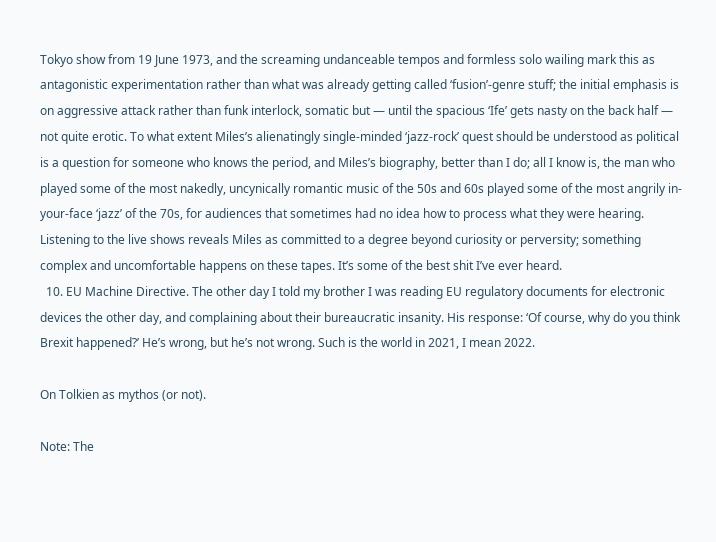Tokyo show from 19 June 1973, and the screaming undanceable tempos and formless solo wailing mark this as antagonistic experimentation rather than what was already getting called ‘fusion’-genre stuff; the initial emphasis is on aggressive attack rather than funk interlock, somatic but — until the spacious ‘Ife’ gets nasty on the back half — not quite erotic. To what extent Miles’s alienatingly single-minded ‘jazz-rock’ quest should be understood as political is a question for someone who knows the period, and Miles’s biography, better than I do; all I know is, the man who played some of the most nakedly, uncynically romantic music of the 50s and 60s played some of the most angrily in-your-face ‘jazz’ of the 70s, for audiences that sometimes had no idea how to process what they were hearing. Listening to the live shows reveals Miles as committed to a degree beyond curiosity or perversity; something complex and uncomfortable happens on these tapes. It’s some of the best shit I’ve ever heard.
  10. EU Machine Directive. The other day I told my brother I was reading EU regulatory documents for electronic devices the other day, and complaining about their bureaucratic insanity. His response: ‘Of course, why do you think Brexit happened?’ He’s wrong, but he’s not wrong. Such is the world in 2021, I mean 2022.

On Tolkien as mythos (or not).

Note: The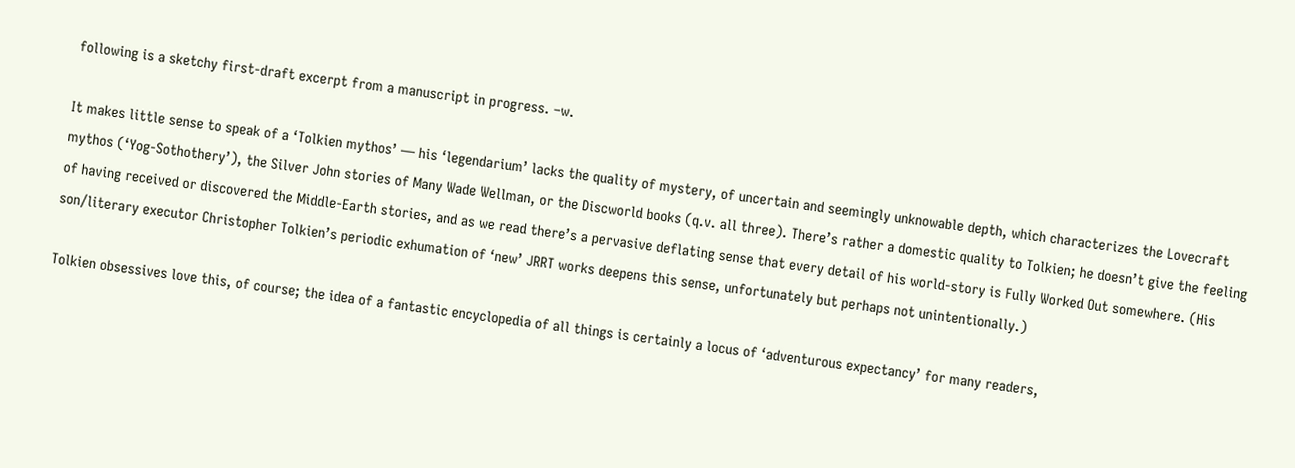following is a sketchy first-draft excerpt from a manuscript in progress. –w.

It makes little sense to speak of a ‘Tolkien mythos’ — his ‘legendarium’ lacks the quality of mystery, of uncertain and seemingly unknowable depth, which characterizes the Lovecraft mythos (‘Yog-Sothothery’), the Silver John stories of Many Wade Wellman, or the Discworld books (q.v. all three). There’s rather a domestic quality to Tolkien; he doesn’t give the feeling of having received or discovered the Middle-Earth stories, and as we read there’s a pervasive deflating sense that every detail of his world-story is Fully Worked Out somewhere. (His son/literary executor Christopher Tolkien’s periodic exhumation of ‘new’ JRRT works deepens this sense, unfortunately but perhaps not unintentionally.)

Tolkien obsessives love this, of course; the idea of a fantastic encyclopedia of all things is certainly a locus of ‘adventurous expectancy’ for many readers,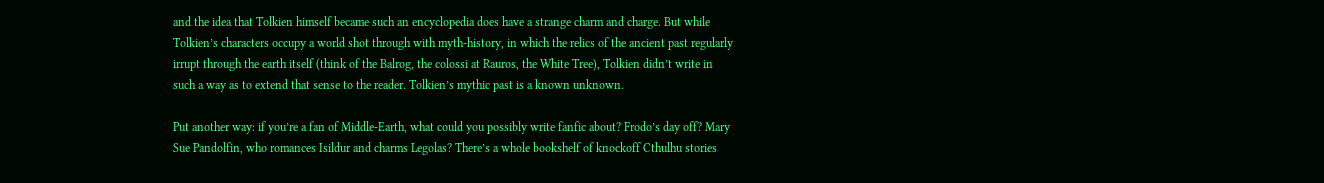and the idea that Tolkien himself became such an encyclopedia does have a strange charm and charge. But while Tolkien’s characters occupy a world shot through with myth-history, in which the relics of the ancient past regularly irrupt through the earth itself (think of the Balrog, the colossi at Rauros, the White Tree), Tolkien didn’t write in such a way as to extend that sense to the reader. Tolkien’s mythic past is a known unknown.

Put another way: if you’re a fan of Middle-Earth, what could you possibly write fanfic about? Frodo’s day off? Mary Sue Pandolfin, who romances Isildur and charms Legolas? There’s a whole bookshelf of knockoff Cthulhu stories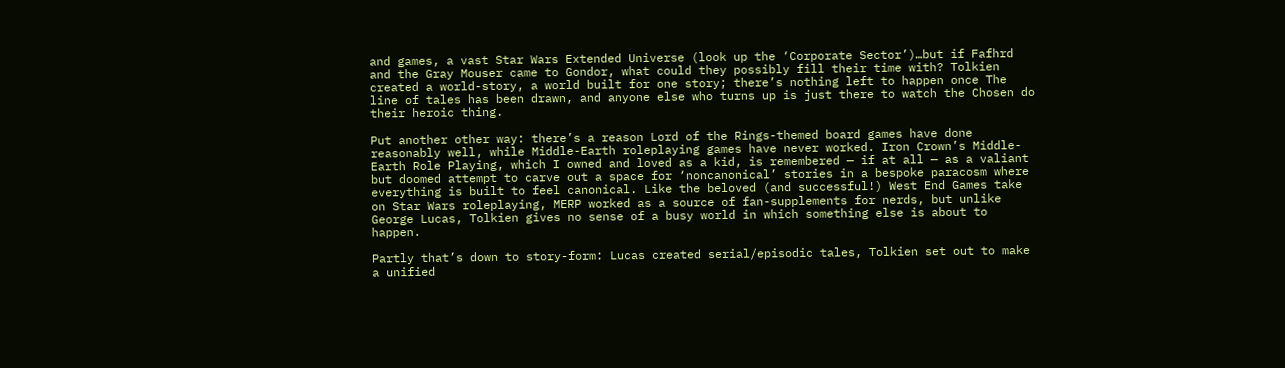and games, a vast Star Wars Extended Universe (look up the ‘Corporate Sector’)…but if Fafhrd and the Gray Mouser came to Gondor, what could they possibly fill their time with? Tolkien created a world-story, a world built for one story; there’s nothing left to happen once The line of tales has been drawn, and anyone else who turns up is just there to watch the Chosen do their heroic thing.

Put another other way: there’s a reason Lord of the Rings-themed board games have done reasonably well, while Middle-Earth roleplaying games have never worked. Iron Crown’s Middle-Earth Role Playing, which I owned and loved as a kid, is remembered — if at all — as a valiant but doomed attempt to carve out a space for ‘noncanonical’ stories in a bespoke paracosm where everything is built to feel canonical. Like the beloved (and successful!) West End Games take on Star Wars roleplaying, MERP worked as a source of fan-supplements for nerds, but unlike George Lucas, Tolkien gives no sense of a busy world in which something else is about to happen.

Partly that’s down to story-form: Lucas created serial/episodic tales, Tolkien set out to make a unified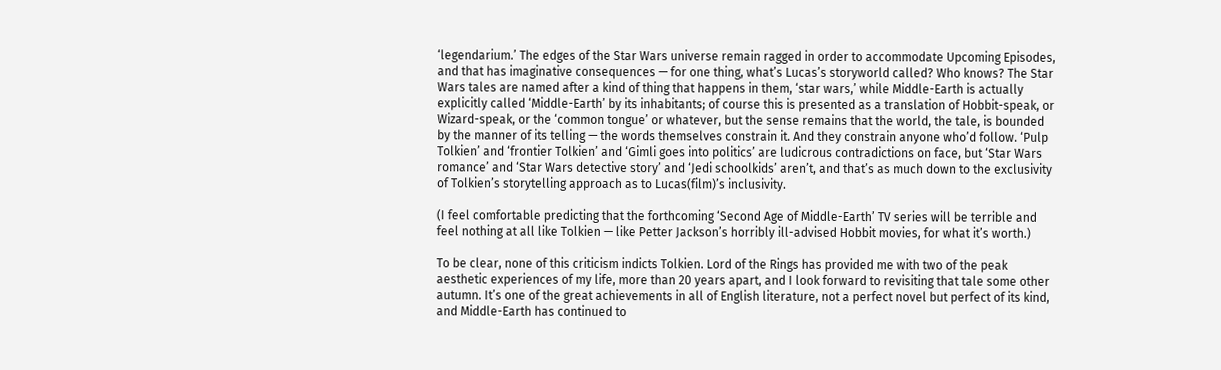‘legendarium.’ The edges of the Star Wars universe remain ragged in order to accommodate Upcoming Episodes, and that has imaginative consequences — for one thing, what’s Lucas’s storyworld called? Who knows? The Star Wars tales are named after a kind of thing that happens in them, ‘star wars,’ while Middle-Earth is actually explicitly called ‘Middle-Earth’ by its inhabitants; of course this is presented as a translation of Hobbit-speak, or Wizard-speak, or the ‘common tongue’ or whatever, but the sense remains that the world, the tale, is bounded by the manner of its telling — the words themselves constrain it. And they constrain anyone who’d follow. ‘Pulp Tolkien’ and ‘frontier Tolkien’ and ‘Gimli goes into politics’ are ludicrous contradictions on face, but ‘Star Wars romance’ and ‘Star Wars detective story’ and ‘Jedi schoolkids’ aren’t, and that’s as much down to the exclusivity of Tolkien’s storytelling approach as to Lucas(film)’s inclusivity.

(I feel comfortable predicting that the forthcoming ‘Second Age of Middle-Earth’ TV series will be terrible and feel nothing at all like Tolkien — like Petter Jackson’s horribly ill-advised Hobbit movies, for what it’s worth.)

To be clear, none of this criticism indicts Tolkien. Lord of the Rings has provided me with two of the peak aesthetic experiences of my life, more than 20 years apart, and I look forward to revisiting that tale some other autumn. It’s one of the great achievements in all of English literature, not a perfect novel but perfect of its kind, and Middle-Earth has continued to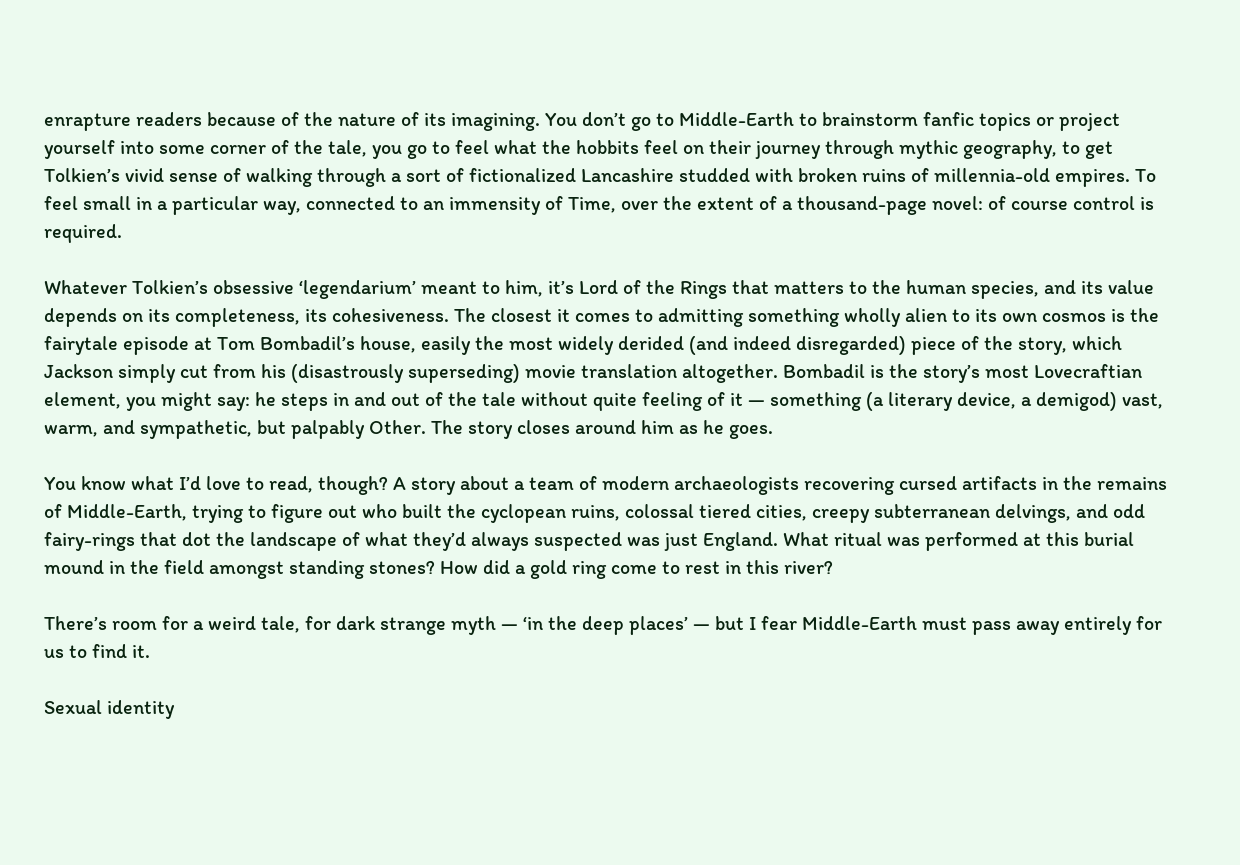enrapture readers because of the nature of its imagining. You don’t go to Middle-Earth to brainstorm fanfic topics or project yourself into some corner of the tale, you go to feel what the hobbits feel on their journey through mythic geography, to get Tolkien’s vivid sense of walking through a sort of fictionalized Lancashire studded with broken ruins of millennia-old empires. To feel small in a particular way, connected to an immensity of Time, over the extent of a thousand-page novel: of course control is required.

Whatever Tolkien’s obsessive ‘legendarium’ meant to him, it’s Lord of the Rings that matters to the human species, and its value depends on its completeness, its cohesiveness. The closest it comes to admitting something wholly alien to its own cosmos is the fairytale episode at Tom Bombadil’s house, easily the most widely derided (and indeed disregarded) piece of the story, which Jackson simply cut from his (disastrously superseding) movie translation altogether. Bombadil is the story’s most Lovecraftian element, you might say: he steps in and out of the tale without quite feeling of it — something (a literary device, a demigod) vast, warm, and sympathetic, but palpably Other. The story closes around him as he goes.

You know what I’d love to read, though? A story about a team of modern archaeologists recovering cursed artifacts in the remains of Middle-Earth, trying to figure out who built the cyclopean ruins, colossal tiered cities, creepy subterranean delvings, and odd fairy-rings that dot the landscape of what they’d always suspected was just England. What ritual was performed at this burial mound in the field amongst standing stones? How did a gold ring come to rest in this river?

There’s room for a weird tale, for dark strange myth — ‘in the deep places’ — but I fear Middle-Earth must pass away entirely for us to find it.

Sexual identity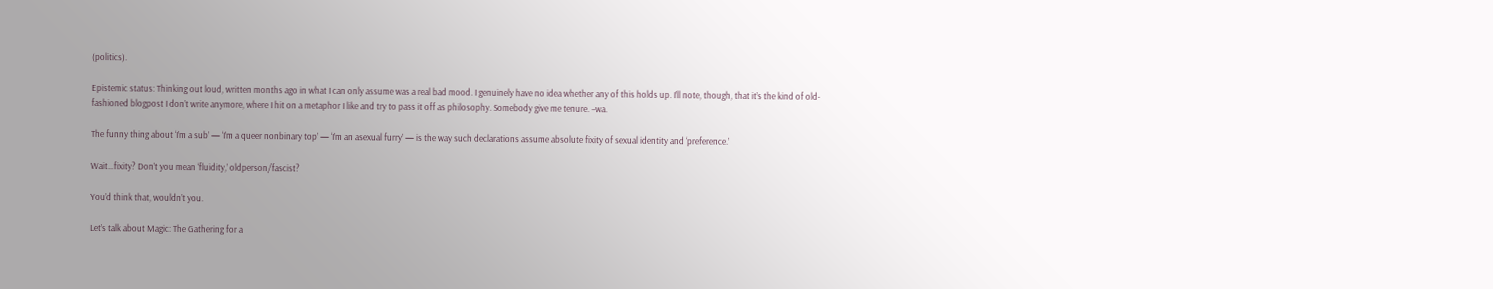(politics).

Epistemic status: Thinking out loud, written months ago in what I can only assume was a real bad mood. I genuinely have no idea whether any of this holds up. I’ll note, though, that it’s the kind of old-fashioned blogpost I don’t write anymore, where I hit on a metaphor I like and try to pass it off as philosophy. Somebody give me tenure. –wa.

The funny thing about ‘I’m a sub’ — ‘I’m a queer nonbinary top’ — ‘I’m an asexual furry’ — is the way such declarations assume absolute fixity of sexual identity and ‘preference.’

Wait…fixity? Don’t you mean ‘fluidity,’ oldperson/fascist?

You’d think that, wouldn’t you.

Let’s talk about Magic: The Gathering for a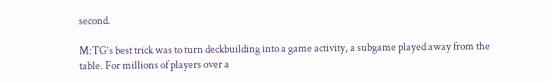second.

M:TG‘s best trick was to turn deckbuilding into a game activity, a subgame played away from the table. For millions of players over a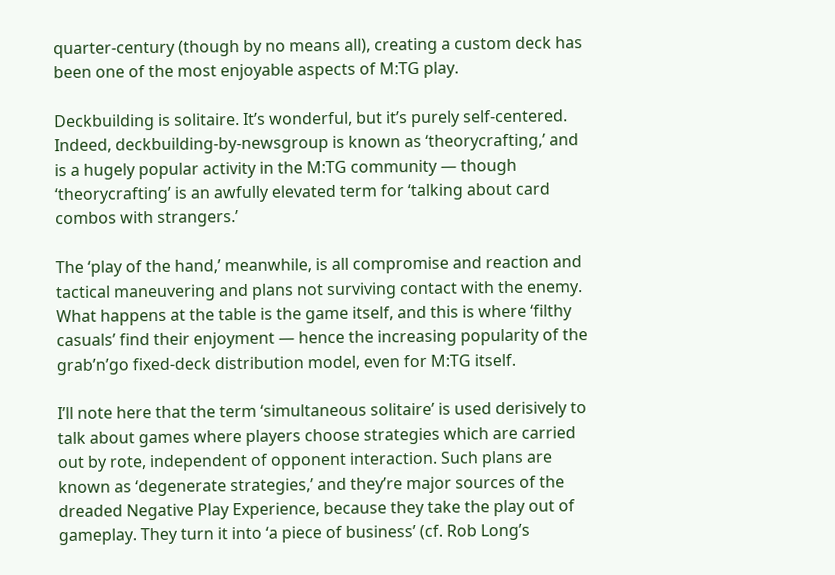quarter-century (though by no means all), creating a custom deck has been one of the most enjoyable aspects of M:TG play.

Deckbuilding is solitaire. It’s wonderful, but it’s purely self-centered. Indeed, deckbuilding-by-newsgroup is known as ‘theorycrafting,’ and is a hugely popular activity in the M:TG community — though ‘theorycrafting’ is an awfully elevated term for ‘talking about card combos with strangers.’

The ‘play of the hand,’ meanwhile, is all compromise and reaction and tactical maneuvering and plans not surviving contact with the enemy. What happens at the table is the game itself, and this is where ‘filthy casuals’ find their enjoyment — hence the increasing popularity of the grab’n’go fixed-deck distribution model, even for M:TG itself.

I’ll note here that the term ‘simultaneous solitaire’ is used derisively to talk about games where players choose strategies which are carried out by rote, independent of opponent interaction. Such plans are known as ‘degenerate strategies,’ and they’re major sources of the dreaded Negative Play Experience, because they take the play out of gameplay. They turn it into ‘a piece of business’ (cf. Rob Long’s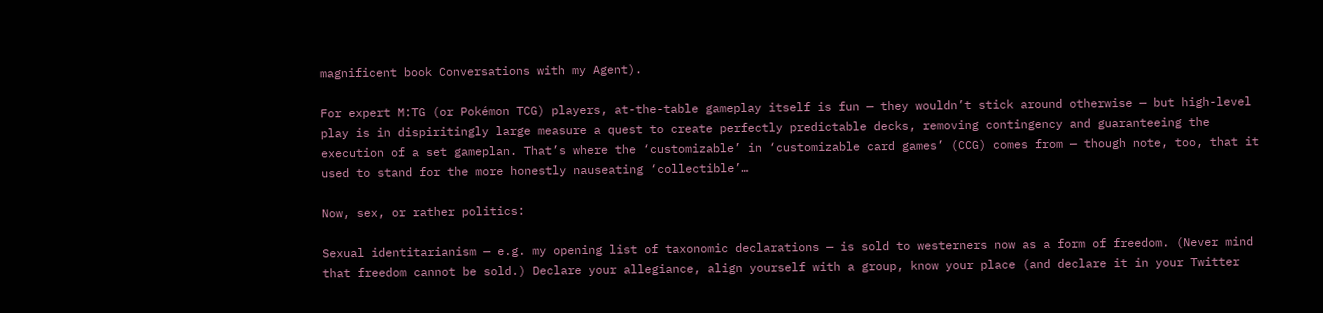magnificent book Conversations with my Agent).

For expert M:TG (or Pokémon TCG) players, at-the-table gameplay itself is fun — they wouldn’t stick around otherwise — but high-level play is in dispiritingly large measure a quest to create perfectly predictable decks, removing contingency and guaranteeing the execution of a set gameplan. That’s where the ‘customizable’ in ‘customizable card games’ (CCG) comes from — though note, too, that it used to stand for the more honestly nauseating ‘collectible’…

Now, sex, or rather politics:

Sexual identitarianism — e.g. my opening list of taxonomic declarations — is sold to westerners now as a form of freedom. (Never mind that freedom cannot be sold.) Declare your allegiance, align yourself with a group, know your place (and declare it in your Twitter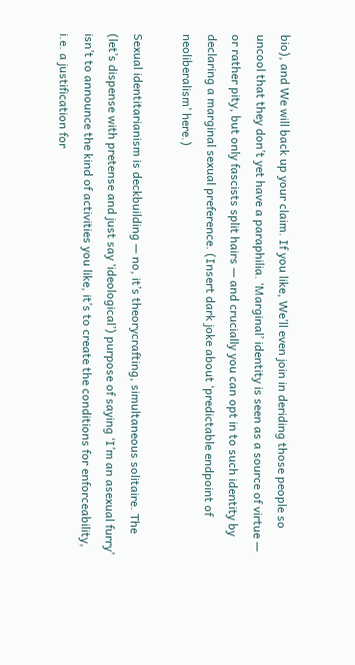bio), and We will back up your claim. If you like, We’ll even join in deriding those people so uncool that they don’t yet have a paraphilia. ‘Marginal’ identity is seen as a source of virtue — or rather pity, but only fascists split hairs — and crucially you can opt in to such identity by declaring a marginal sexual preference. (Insert dark joke about ‘predictable endpoint of neoliberalism’ here.)

Sexual identitarianism is deckbuilding — no, it’s theorycrafting, simultaneous solitaire. The (let’s dispense with pretense and just say ‘ideological’) purpose of saying ‘I’m an asexual furry’ isn’t to announce the kind of activities you like, it’s to create the conditions for enforceability, i.e. a justification for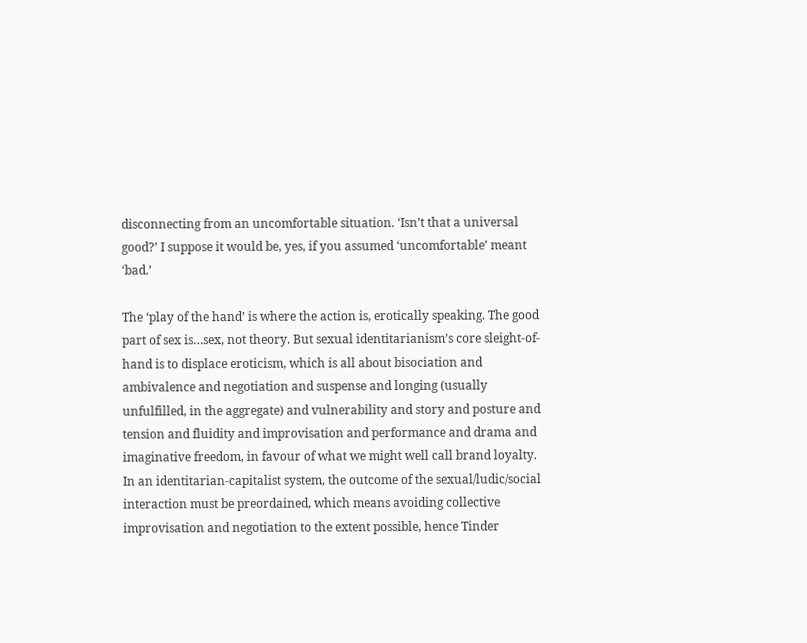disconnecting from an uncomfortable situation. ‘Isn’t that a universal good?’ I suppose it would be, yes, if you assumed ‘uncomfortable’ meant ‘bad.’

The ‘play of the hand’ is where the action is, erotically speaking. The good part of sex is…sex, not theory. But sexual identitarianism’s core sleight-of-hand is to displace eroticism, which is all about bisociation and ambivalence and negotiation and suspense and longing (usually unfulfilled, in the aggregate) and vulnerability and story and posture and tension and fluidity and improvisation and performance and drama and imaginative freedom, in favour of what we might well call brand loyalty. In an identitarian-capitalist system, the outcome of the sexual/ludic/social interaction must be preordained, which means avoiding collective improvisation and negotiation to the extent possible, hence Tinder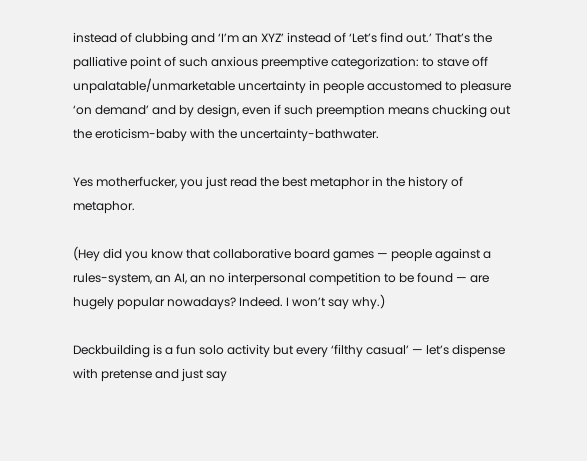instead of clubbing and ‘I’m an XYZ’ instead of ‘Let’s find out.’ That’s the palliative point of such anxious preemptive categorization: to stave off unpalatable/unmarketable uncertainty in people accustomed to pleasure ‘on demand’ and by design, even if such preemption means chucking out the eroticism-baby with the uncertainty-bathwater.

Yes motherfucker, you just read the best metaphor in the history of metaphor.

(Hey did you know that collaborative board games — people against a rules-system, an AI, an no interpersonal competition to be found — are hugely popular nowadays? Indeed. I won’t say why.)

Deckbuilding is a fun solo activity but every ‘filthy casual’ — let’s dispense with pretense and just say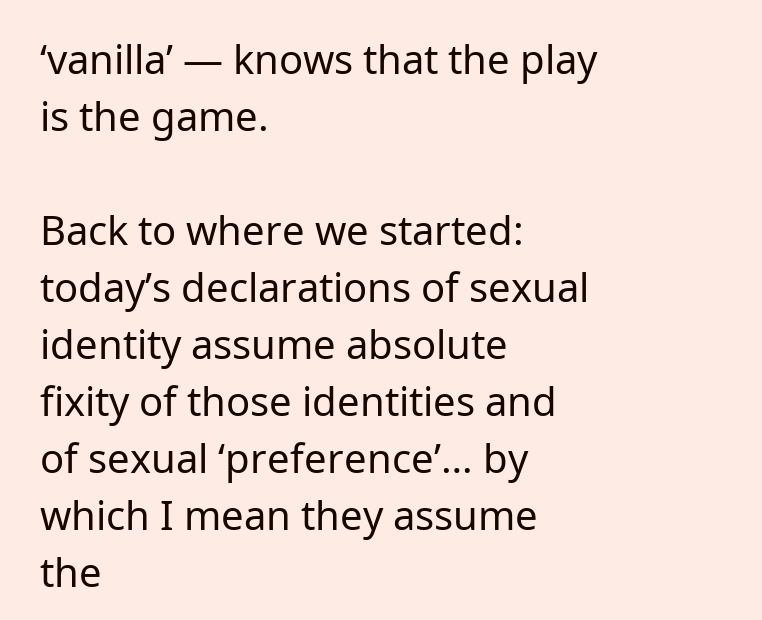‘vanilla’ — knows that the play is the game.

Back to where we started: today’s declarations of sexual identity assume absolute fixity of those identities and of sexual ‘preference’… by which I mean they assume the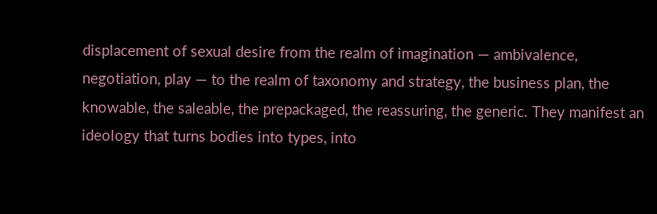displacement of sexual desire from the realm of imagination — ambivalence, negotiation, play — to the realm of taxonomy and strategy, the business plan, the knowable, the saleable, the prepackaged, the reassuring, the generic. They manifest an ideology that turns bodies into types, into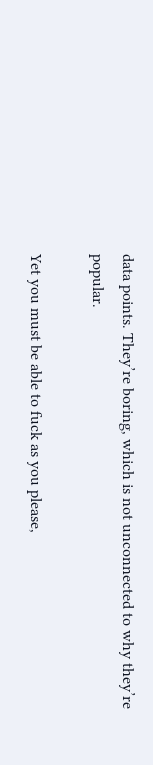data points. They’re boring, which is not unconnected to why they’re popular.

Yet you must be able to fuck as you please,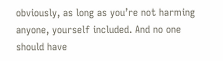obviously, as long as you’re not harming anyone, yourself included. And no one should have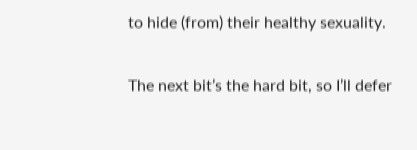to hide (from) their healthy sexuality.


The next bit’s the hard bit, so I’ll defer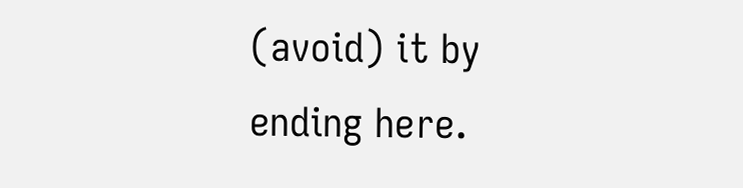(avoid) it by ending here.